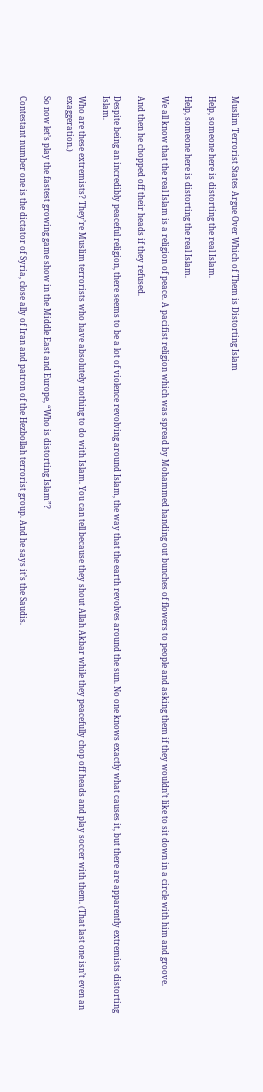Muslim Terrorist States Argue Over Which of Them is Distorting Islam

Help, someone here is distorting the real Islam.

Help, someone here is distorting the real Islam.

We all know that the real Islam is a religion of peace. A pacifist religion which was spread by Mohammed handing out bunches of flowers to people and asking them if they wouldn’t like to sit down in a circle with him and groove.

And then he chopped off their heads if they refused.

Despite being an incredibly peaceful religion, there seems to be a lot of violence revolving around Islam, the way that the earth revolves around the sun. No one knows exactly what causes it, but there are apparently extremists distorting Islam.

Who are these extremists? They’re Muslim terrorists who have absolutely nothing to do with Islam. You can tell because they shout Allah Akbar while they peacefully chop off heads and play soccer with them. (That last one isn’t even an exaggeration.)

So now let’s play the fastest growing game show in the Middle East and Europe, “Who is distorting Islam”?

Contestant number one is the dictator of Syria, close ally of Iran and patron of the Hezbollah terrorist group. And he says it’s the Saudis.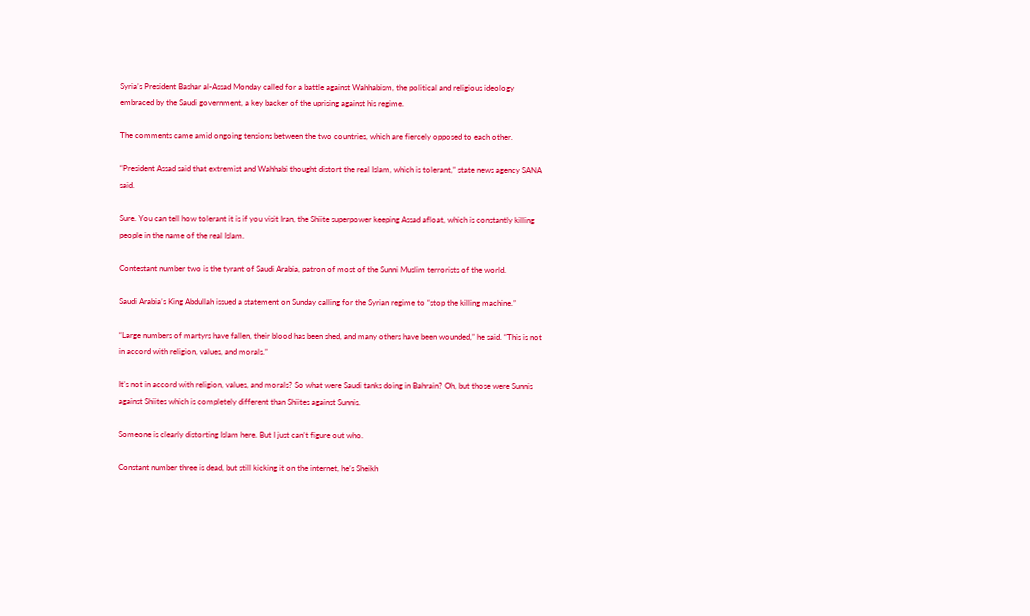Syria’s President Bashar al-Assad Monday called for a battle against Wahhabism, the political and religious ideology embraced by the Saudi government, a key backer of the uprising against his regime.

The comments came amid ongoing tensions between the two countries, which are fiercely opposed to each other.

“President Assad said that extremist and Wahhabi thought distort the real Islam, which is tolerant,” state news agency SANA said.

Sure. You can tell how tolerant it is if you visit Iran, the Shiite superpower keeping Assad afloat, which is constantly killing people in the name of the real Islam.

Contestant number two is the tyrant of Saudi Arabia, patron of most of the Sunni Muslim terrorists of the world.

Saudi Arabia’s King Abdullah issued a statement on Sunday calling for the Syrian regime to “stop the killing machine.”

“Large numbers of martyrs have fallen, their blood has been shed, and many others have been wounded,” he said. “This is not in accord with religion, values, and morals.”

It’s not in accord with religion, values, and morals? So what were Saudi tanks doing in Bahrain? Oh, but those were Sunnis against Shiites which is completely different than Shiites against Sunnis.

Someone is clearly distorting Islam here. But I just can’t figure out who.

Constant number three is dead, but still kicking it on the internet, he’s Sheikh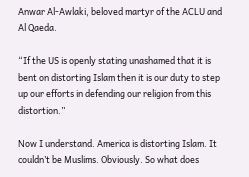Anwar Al-Awlaki, beloved martyr of the ACLU and Al Qaeda.

“If the US is openly stating unashamed that it is bent on distorting Islam then it is our duty to step up our efforts in defending our religion from this distortion.”

Now I understand. America is distorting Islam. It couldn’t be Muslims. Obviously. So what does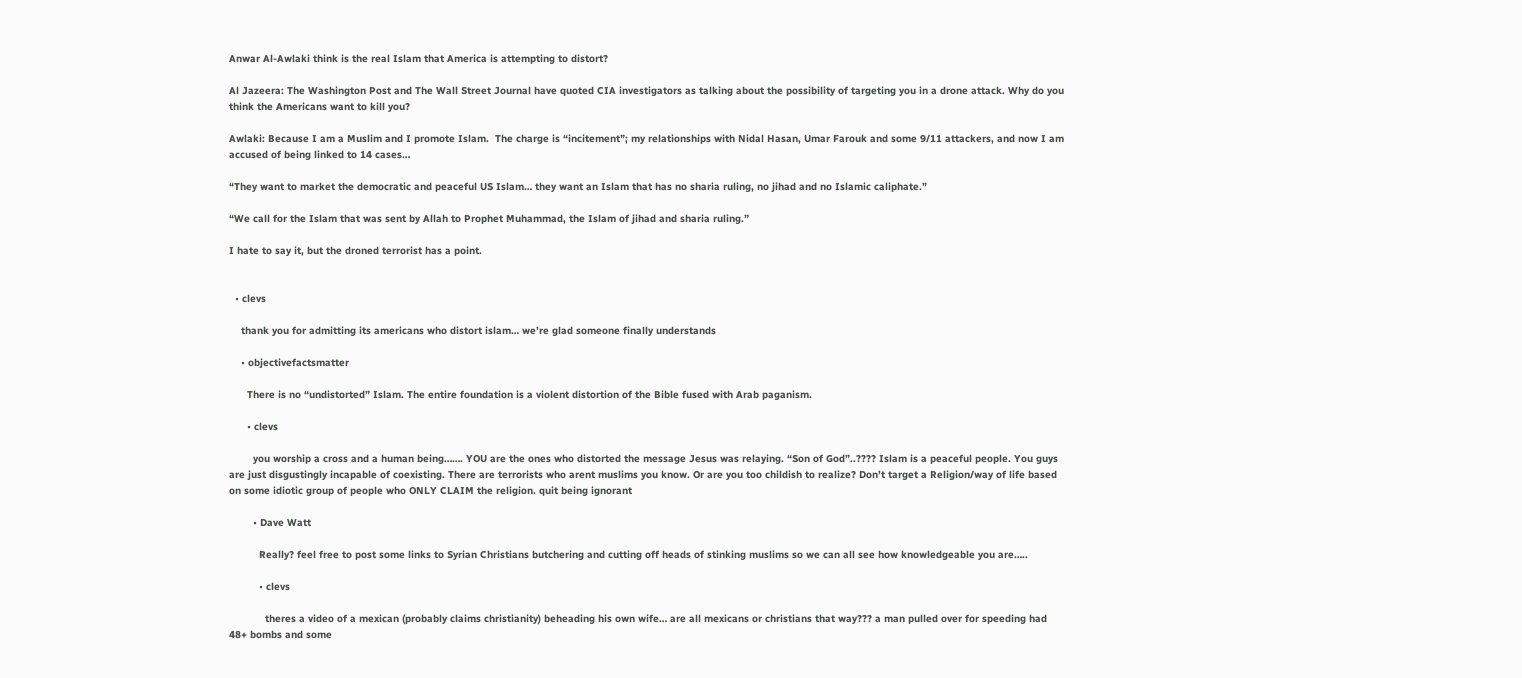Anwar Al-Awlaki think is the real Islam that America is attempting to distort?

Al Jazeera: The Washington Post and The Wall Street Journal have quoted CIA investigators as talking about the possibility of targeting you in a drone attack. Why do you think the Americans want to kill you?

Awlaki: Because I am a Muslim and I promote Islam.  The charge is “incitement”; my relationships with Nidal Hasan, Umar Farouk and some 9/11 attackers, and now I am accused of being linked to 14 cases…

“They want to market the democratic and peaceful US Islam… they want an Islam that has no sharia ruling, no jihad and no Islamic caliphate.”

“We call for the Islam that was sent by Allah to Prophet Muhammad, the Islam of jihad and sharia ruling.”

I hate to say it, but the droned terrorist has a point.


  • clevs

    thank you for admitting its americans who distort islam… we’re glad someone finally understands

    • objectivefactsmatter

      There is no “undistorted” Islam. The entire foundation is a violent distortion of the Bible fused with Arab paganism.

      • clevs

        you worship a cross and a human being……. YOU are the ones who distorted the message Jesus was relaying. “Son of God”..???? Islam is a peaceful people. You guys are just disgustingly incapable of coexisting. There are terrorists who arent muslims you know. Or are you too childish to realize? Don’t target a Religion/way of life based on some idiotic group of people who ONLY CLAIM the religion. quit being ignorant

        • Dave Watt

          Really? feel free to post some links to Syrian Christians butchering and cutting off heads of stinking muslims so we can all see how knowledgeable you are…..

          • clevs

            theres a video of a mexican (probably claims christianity) beheading his own wife… are all mexicans or christians that way??? a man pulled over for speeding had 48+ bombs and some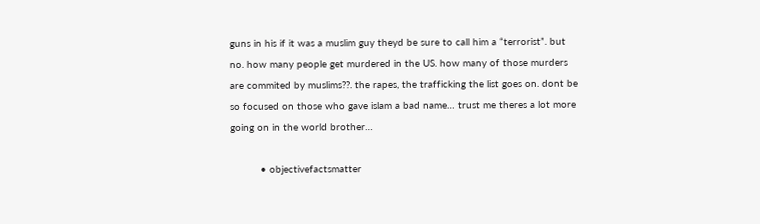guns in his if it was a muslim guy theyd be sure to call him a “terrorist”. but no. how many people get murdered in the US. how many of those murders are commited by muslims??. the rapes, the trafficking the list goes on. dont be so focused on those who gave islam a bad name… trust me theres a lot more going on in the world brother…

          • objectivefactsmatter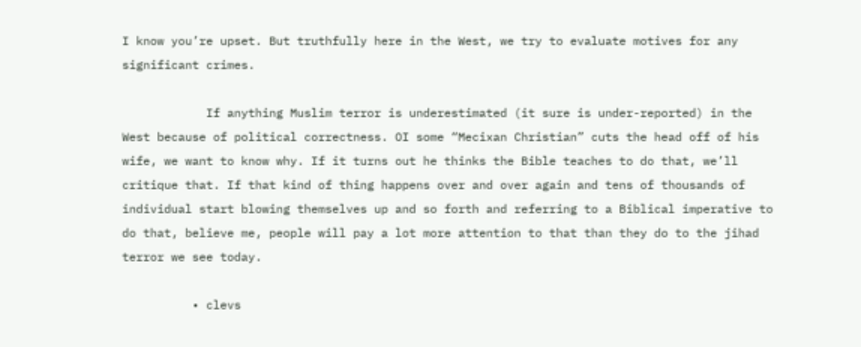I know you’re upset. But truthfully here in the West, we try to evaluate motives for any significant crimes.

            If anything Muslim terror is underestimated (it sure is under-reported) in the West because of political correctness. OI some “Mecixan Christian” cuts the head off of his wife, we want to know why. If it turns out he thinks the Bible teaches to do that, we’ll critique that. If that kind of thing happens over and over again and tens of thousands of individual start blowing themselves up and so forth and referring to a Biblical imperative to do that, believe me, people will pay a lot more attention to that than they do to the jihad terror we see today.

          • clevs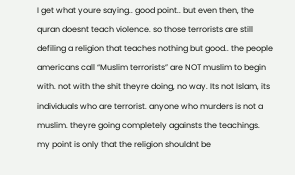I get what youre saying.. good point.. but even then, the quran doesnt teach violence. so those terrorists are still defiling a religion that teaches nothing but good.. the people americans call “Muslim terrorists” are NOT muslim to begin with. not with the shit theyre doing, no way. Its not Islam, its individuals who are terrorist. anyone who murders is not a muslim. theyre going completely againsts the teachings. my point is only that the religion shouldnt be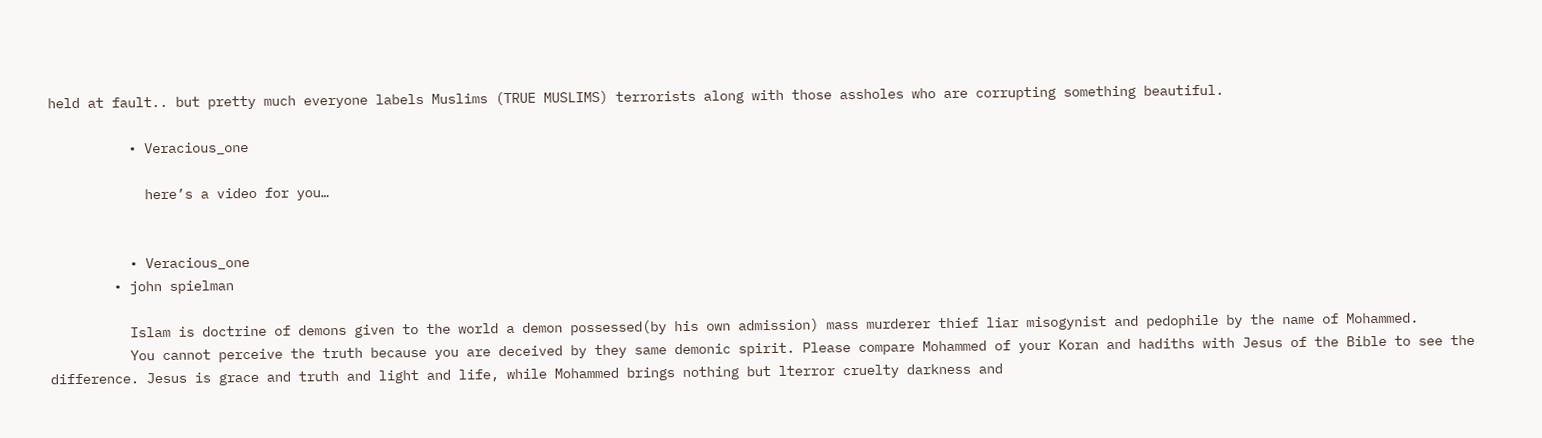held at fault.. but pretty much everyone labels Muslims (TRUE MUSLIMS) terrorists along with those assholes who are corrupting something beautiful.

          • Veracious_one

            here’s a video for you…


          • Veracious_one
        • john spielman

          Islam is doctrine of demons given to the world a demon possessed(by his own admission) mass murderer thief liar misogynist and pedophile by the name of Mohammed.
          You cannot perceive the truth because you are deceived by they same demonic spirit. Please compare Mohammed of your Koran and hadiths with Jesus of the Bible to see the difference. Jesus is grace and truth and light and life, while Mohammed brings nothing but lterror cruelty darkness and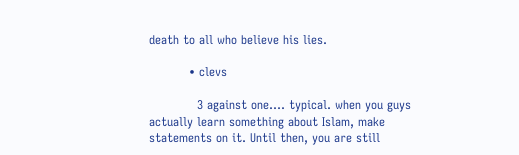death to all who believe his lies.

          • clevs

            3 against one…. typical. when you guys actually learn something about Islam, make statements on it. Until then, you are still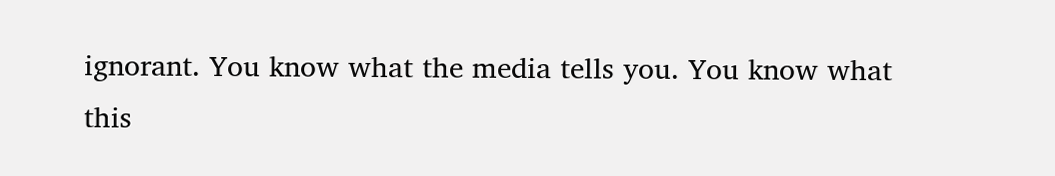ignorant. You know what the media tells you. You know what this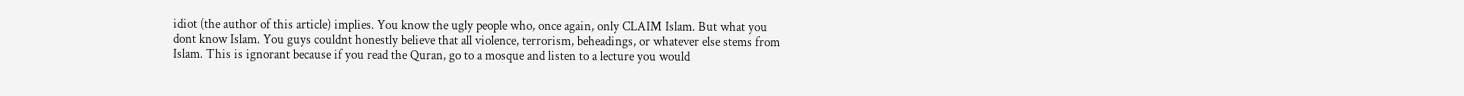idiot (the author of this article) implies. You know the ugly people who, once again, only CLAIM Islam. But what you dont know Islam. You guys couldnt honestly believe that all violence, terrorism, beheadings, or whatever else stems from Islam. This is ignorant because if you read the Quran, go to a mosque and listen to a lecture you would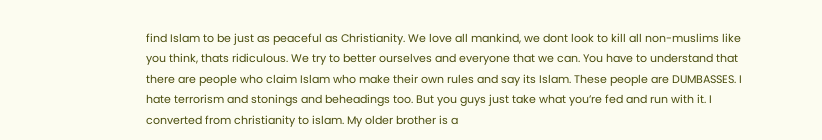find Islam to be just as peaceful as Christianity. We love all mankind, we dont look to kill all non-muslims like you think, thats ridiculous. We try to better ourselves and everyone that we can. You have to understand that there are people who claim Islam who make their own rules and say its Islam. These people are DUMBASSES. I hate terrorism and stonings and beheadings too. But you guys just take what you’re fed and run with it. I converted from christianity to islam. My older brother is a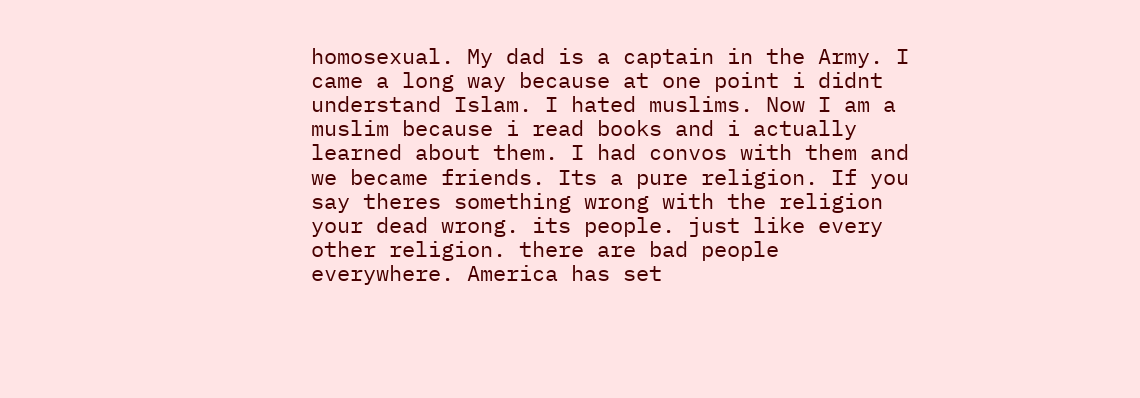homosexual. My dad is a captain in the Army. I came a long way because at one point i didnt understand Islam. I hated muslims. Now I am a muslim because i read books and i actually learned about them. I had convos with them and we became friends. Its a pure religion. If you say theres something wrong with the religion your dead wrong. its people. just like every other religion. there are bad people everywhere. America has set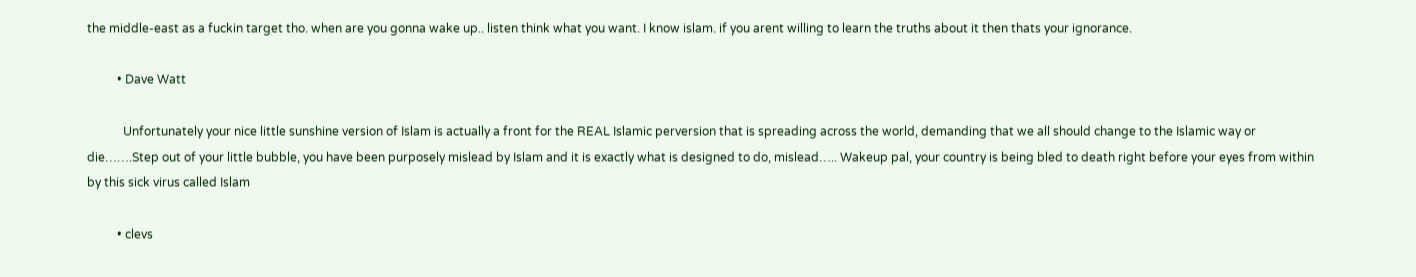the middle-east as a fuckin target tho. when are you gonna wake up.. listen think what you want. I know islam. if you arent willing to learn the truths about it then thats your ignorance.

          • Dave Watt

            Unfortunately your nice little sunshine version of Islam is actually a front for the REAL Islamic perversion that is spreading across the world, demanding that we all should change to the Islamic way or die…….Step out of your little bubble, you have been purposely mislead by Islam and it is exactly what is designed to do, mislead….. Wakeup pal, your country is being bled to death right before your eyes from within by this sick virus called Islam

          • clevs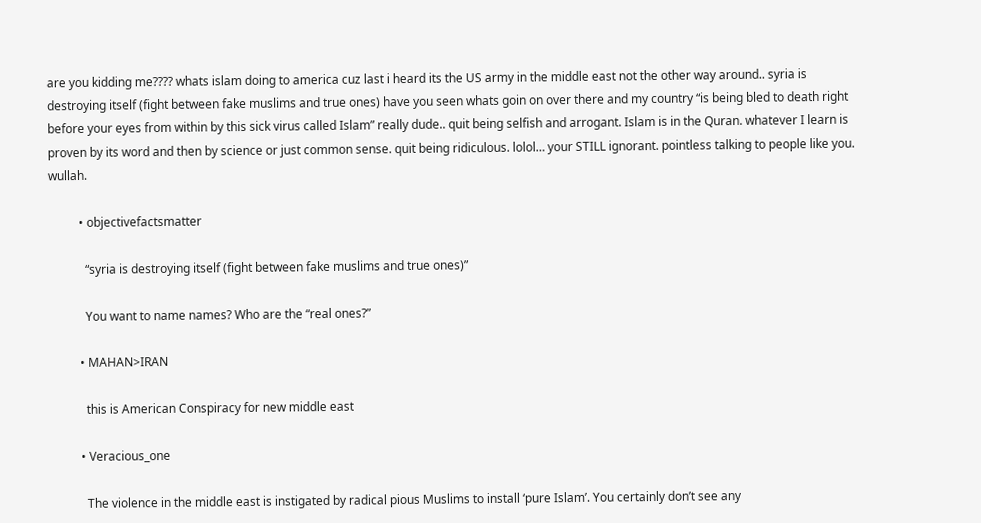are you kidding me???? whats islam doing to america cuz last i heard its the US army in the middle east not the other way around.. syria is destroying itself (fight between fake muslims and true ones) have you seen whats goin on over there and my country “is being bled to death right before your eyes from within by this sick virus called Islam” really dude.. quit being selfish and arrogant. Islam is in the Quran. whatever I learn is proven by its word and then by science or just common sense. quit being ridiculous. lolol… your STILL ignorant. pointless talking to people like you. wullah.

          • objectivefactsmatter

            “syria is destroying itself (fight between fake muslims and true ones)”

            You want to name names? Who are the “real ones?”

          • MAHAN>IRAN

            this is American Conspiracy for new middle east

          • Veracious_one

            The violence in the middle east is instigated by radical pious Muslims to install ‘pure Islam’. You certainly don’t see any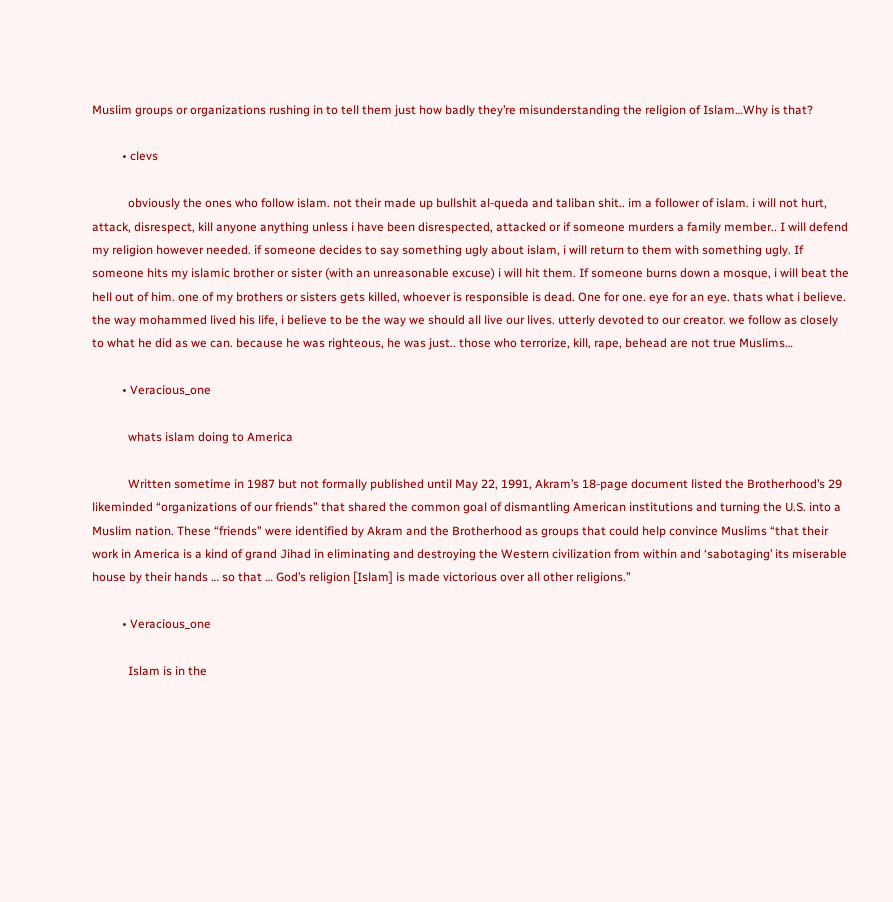Muslim groups or organizations rushing in to tell them just how badly they’re misunderstanding the religion of Islam…Why is that?

          • clevs

            obviously the ones who follow islam. not their made up bullshit al-queda and taliban shit.. im a follower of islam. i will not hurt, attack, disrespect, kill anyone anything unless i have been disrespected, attacked or if someone murders a family member.. I will defend my religion however needed. if someone decides to say something ugly about islam, i will return to them with something ugly. If someone hits my islamic brother or sister (with an unreasonable excuse) i will hit them. If someone burns down a mosque, i will beat the hell out of him. one of my brothers or sisters gets killed, whoever is responsible is dead. One for one. eye for an eye. thats what i believe. the way mohammed lived his life, i believe to be the way we should all live our lives. utterly devoted to our creator. we follow as closely to what he did as we can. because he was righteous, he was just.. those who terrorize, kill, rape, behead are not true Muslims…

          • Veracious_one

            whats islam doing to America

            Written sometime in 1987 but not formally published until May 22, 1991, Akram’s 18-page document listed the Brotherhood’s 29 likeminded “organizations of our friends” that shared the common goal of dismantling American institutions and turning the U.S. into a Muslim nation. These “friends” were identified by Akram and the Brotherhood as groups that could help convince Muslims “that their work in America is a kind of grand Jihad in eliminating and destroying the Western civilization from within and ‘sabotaging’ its miserable house by their hands … so that … God’s religion [Islam] is made victorious over all other religions.”

          • Veracious_one

            Islam is in the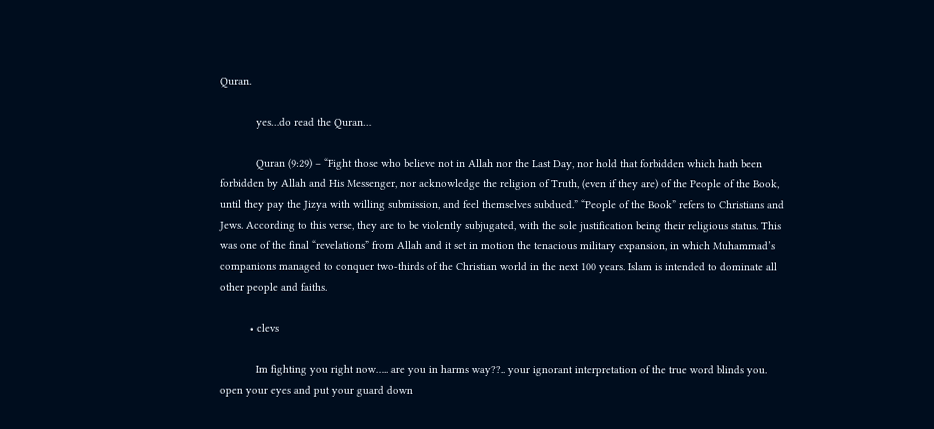Quran.

            yes…do read the Quran…

            Quran (9:29) – “Fight those who believe not in Allah nor the Last Day, nor hold that forbidden which hath been forbidden by Allah and His Messenger, nor acknowledge the religion of Truth, (even if they are) of the People of the Book, until they pay the Jizya with willing submission, and feel themselves subdued.” “People of the Book” refers to Christians and Jews. According to this verse, they are to be violently subjugated, with the sole justification being their religious status. This was one of the final “revelations” from Allah and it set in motion the tenacious military expansion, in which Muhammad’s companions managed to conquer two-thirds of the Christian world in the next 100 years. Islam is intended to dominate all other people and faiths.

          • clevs

            Im fighting you right now….. are you in harms way??.. your ignorant interpretation of the true word blinds you. open your eyes and put your guard down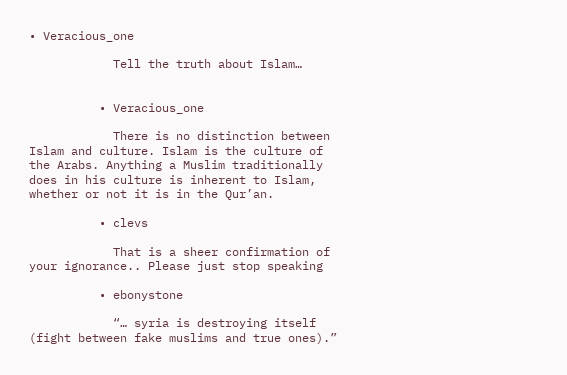• Veracious_one

            Tell the truth about Islam…


          • Veracious_one

            There is no distinction between Islam and culture. Islam is the culture of the Arabs. Anything a Muslim traditionally does in his culture is inherent to Islam, whether or not it is in the Qur’an.

          • clevs

            That is a sheer confirmation of your ignorance.. Please just stop speaking

          • ebonystone

            “… syria is destroying itself (fight between fake muslims and true ones).”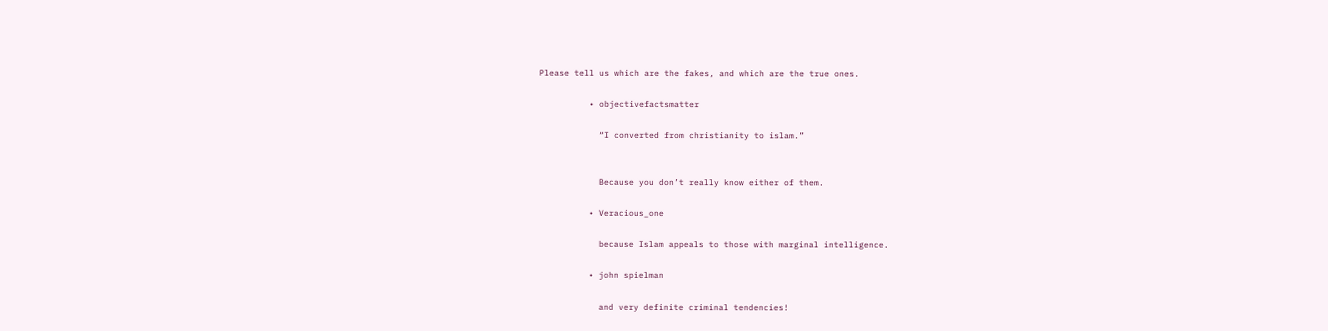Please tell us which are the fakes, and which are the true ones.

          • objectivefactsmatter

            “I converted from christianity to islam.”


            Because you don’t really know either of them.

          • Veracious_one

            because Islam appeals to those with marginal intelligence.

          • john spielman

            and very definite criminal tendencies!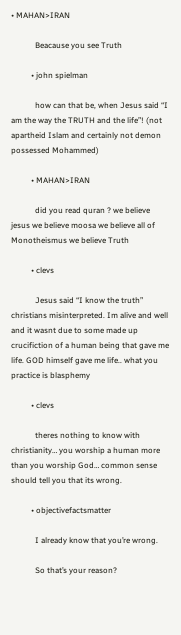• MAHAN>IRAN

            Beacause you see Truth

          • john spielman

            how can that be, when Jesus said “I am the way the TRUTH and the life”! (not apartheid Islam and certainly not demon possessed Mohammed)

          • MAHAN>IRAN

            did you read quran ? we believe jesus we believe moosa we believe all of Monotheismus we believe Truth

          • clevs

            Jesus said “I know the truth” christians misinterpreted. Im alive and well and it wasnt due to some made up crucifiction of a human being that gave me life. GOD himself gave me life.. what you practice is blasphemy

          • clevs

            theres nothing to know with christianity… you worship a human more than you worship God… common sense should tell you that its wrong.

          • objectivefactsmatter

            I already know that you’re wrong.

            So that’s your reason?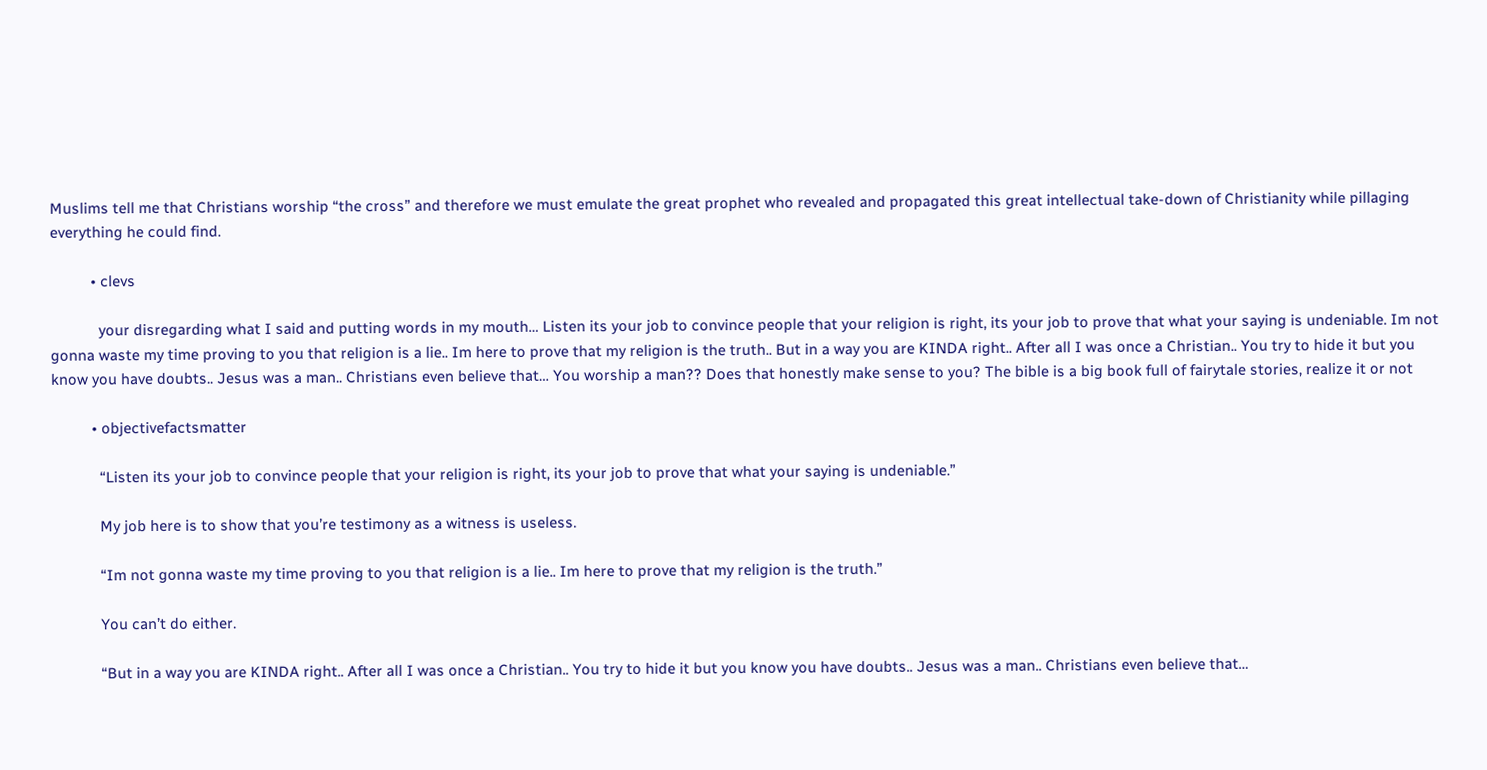Muslims tell me that Christians worship “the cross” and therefore we must emulate the great prophet who revealed and propagated this great intellectual take-down of Christianity while pillaging everything he could find.

          • clevs

            your disregarding what I said and putting words in my mouth… Listen its your job to convince people that your religion is right, its your job to prove that what your saying is undeniable. Im not gonna waste my time proving to you that religion is a lie.. Im here to prove that my religion is the truth.. But in a way you are KINDA right.. After all I was once a Christian.. You try to hide it but you know you have doubts.. Jesus was a man.. Christians even believe that… You worship a man?? Does that honestly make sense to you? The bible is a big book full of fairytale stories, realize it or not

          • objectivefactsmatter

            “Listen its your job to convince people that your religion is right, its your job to prove that what your saying is undeniable.”

            My job here is to show that you’re testimony as a witness is useless.

            “Im not gonna waste my time proving to you that religion is a lie.. Im here to prove that my religion is the truth.”

            You can’t do either.

            “But in a way you are KINDA right.. After all I was once a Christian.. You try to hide it but you know you have doubts.. Jesus was a man.. Christians even believe that…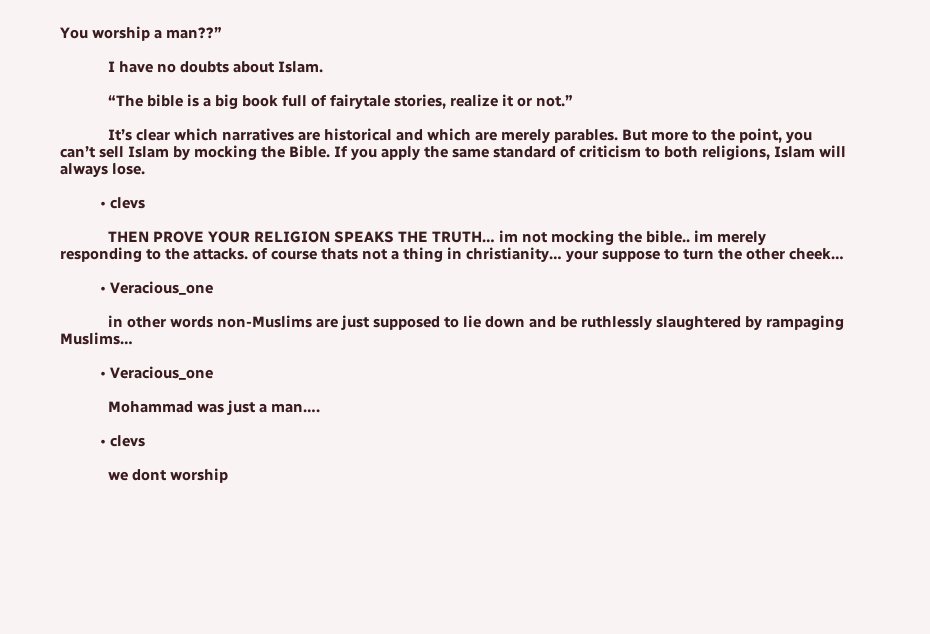You worship a man??”

            I have no doubts about Islam.

            “The bible is a big book full of fairytale stories, realize it or not.”

            It’s clear which narratives are historical and which are merely parables. But more to the point, you can’t sell Islam by mocking the Bible. If you apply the same standard of criticism to both religions, Islam will always lose.

          • clevs

            THEN PROVE YOUR RELIGION SPEAKS THE TRUTH… im not mocking the bible.. im merely responding to the attacks. of course thats not a thing in christianity… your suppose to turn the other cheek…

          • Veracious_one

            in other words non-Muslims are just supposed to lie down and be ruthlessly slaughtered by rampaging Muslims…

          • Veracious_one

            Mohammad was just a man….

          • clevs

            we dont worship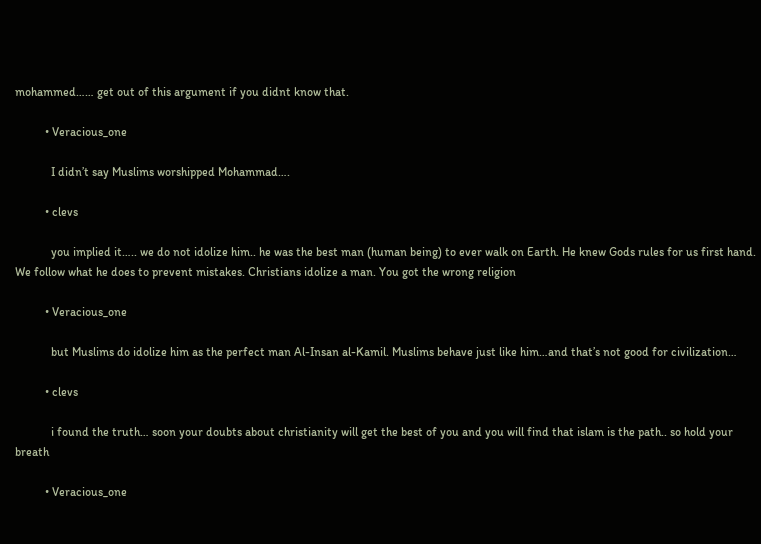mohammed…… get out of this argument if you didnt know that.

          • Veracious_one

            I didn’t say Muslims worshipped Mohammad….

          • clevs

            you implied it….. we do not idolize him.. he was the best man (human being) to ever walk on Earth. He knew Gods rules for us first hand. We follow what he does to prevent mistakes. Christians idolize a man. You got the wrong religion

          • Veracious_one

            but Muslims do idolize him as the perfect man Al-Insan al-Kamil. Muslims behave just like him…and that’s not good for civilization…

          • clevs

            i found the truth… soon your doubts about christianity will get the best of you and you will find that islam is the path.. so hold your breath

          • Veracious_one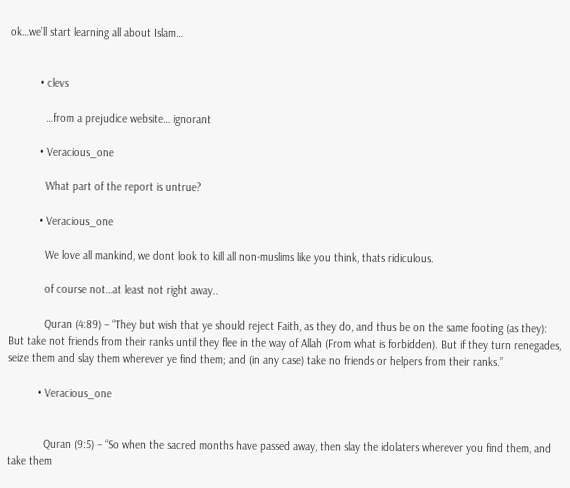ok…we’ll start learning all about Islam…


          • clevs

            …from a prejudice website… ignorant

          • Veracious_one

            What part of the report is untrue?

          • Veracious_one

            We love all mankind, we dont look to kill all non-muslims like you think, thats ridiculous.

            of course not…at least not right away..

            Quran (4:89) – “They but wish that ye should reject Faith, as they do, and thus be on the same footing (as they): But take not friends from their ranks until they flee in the way of Allah (From what is forbidden). But if they turn renegades, seize them and slay them wherever ye find them; and (in any case) take no friends or helpers from their ranks.”

          • Veracious_one


            Quran (9:5) – “So when the sacred months have passed away, then slay the idolaters wherever you find them, and take them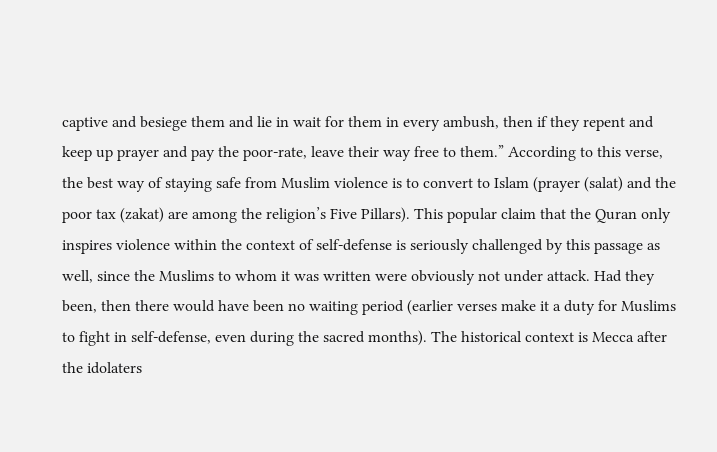captive and besiege them and lie in wait for them in every ambush, then if they repent and keep up prayer and pay the poor-rate, leave their way free to them.” According to this verse, the best way of staying safe from Muslim violence is to convert to Islam (prayer (salat) and the poor tax (zakat) are among the religion’s Five Pillars). This popular claim that the Quran only inspires violence within the context of self-defense is seriously challenged by this passage as well, since the Muslims to whom it was written were obviously not under attack. Had they been, then there would have been no waiting period (earlier verses make it a duty for Muslims to fight in self-defense, even during the sacred months). The historical context is Mecca after the idolaters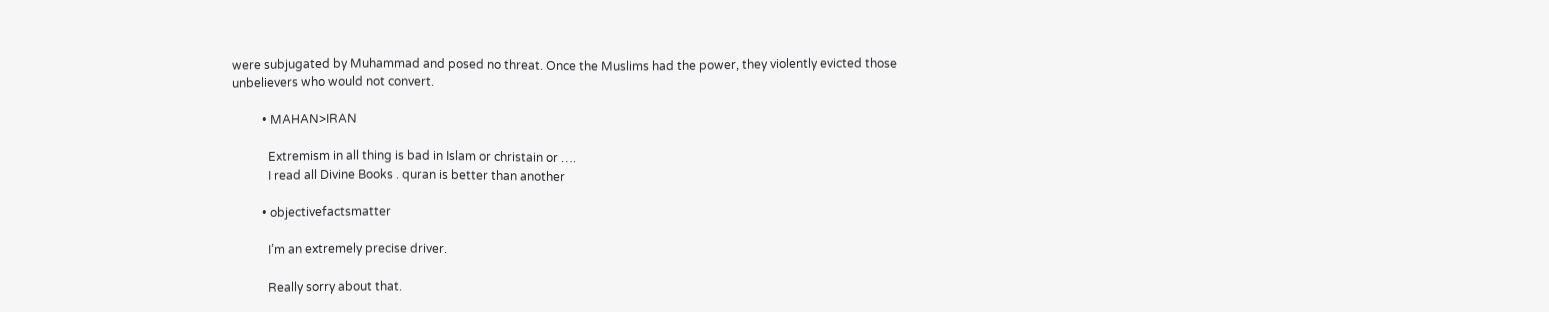were subjugated by Muhammad and posed no threat. Once the Muslims had the power, they violently evicted those unbelievers who would not convert.

          • MAHAN>IRAN

            Extremism in all thing is bad in Islam or christain or ….
            I read all Divine Books . quran is better than another

          • objectivefactsmatter

            I’m an extremely precise driver.

            Really sorry about that.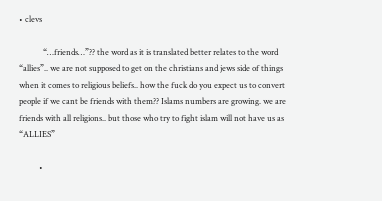• clevs

            “…friends…”?? the word as it is translated better relates to the word “allies”.. we are not supposed to get on the christians and jews side of things when it comes to religious beliefs.. how the fuck do you expect us to convert people if we cant be friends with them?? Islams numbers are growing. we are friends with all religions.. but those who try to fight islam will not have us as “ALLIES”

          •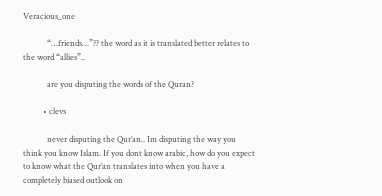Veracious_one

            “…friends…”?? the word as it is translated better relates to the word “allies”..

            are you disputing the words of the Quran?

          • clevs

            never disputing the Qur’an.. Im disputing the way you think you know Islam. If you dont know arabic, how do you expect to know what the Qur’an translates into when you have a completely biased outlook on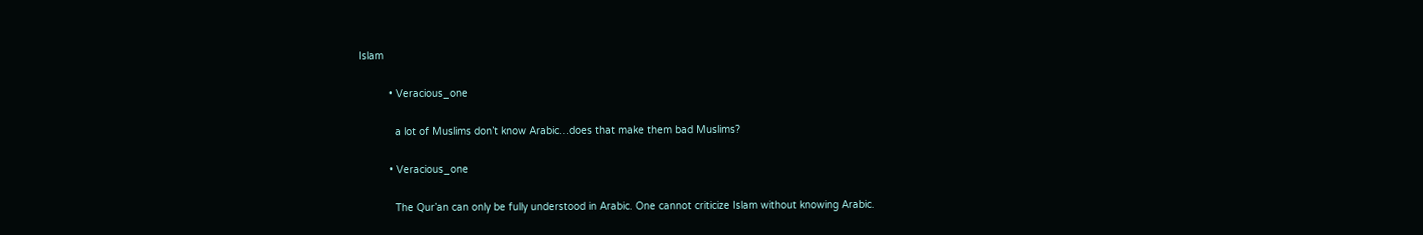Islam

          • Veracious_one

            a lot of Muslims don’t know Arabic…does that make them bad Muslims?

          • Veracious_one

            The Qur’an can only be fully understood in Arabic. One cannot criticize Islam without knowing Arabic.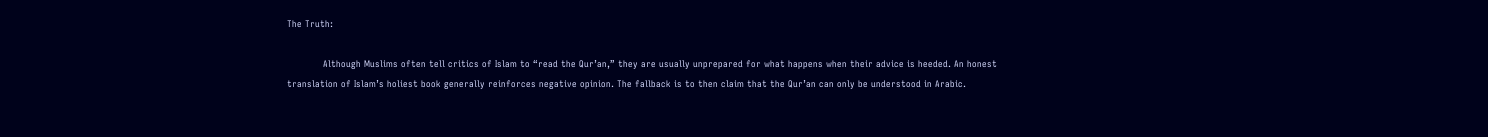The Truth:

            Although Muslims often tell critics of Islam to “read the Qur’an,” they are usually unprepared for what happens when their advice is heeded. An honest translation of Islam’s holiest book generally reinforces negative opinion. The fallback is to then claim that the Qur’an can only be understood in Arabic.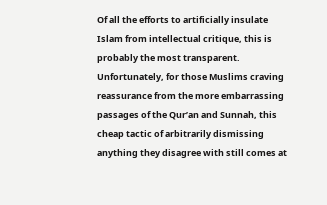Of all the efforts to artificially insulate Islam from intellectual critique, this is probably the most transparent. Unfortunately, for those Muslims craving reassurance from the more embarrassing passages of the Qur’an and Sunnah, this cheap tactic of arbitrarily dismissing anything they disagree with still comes at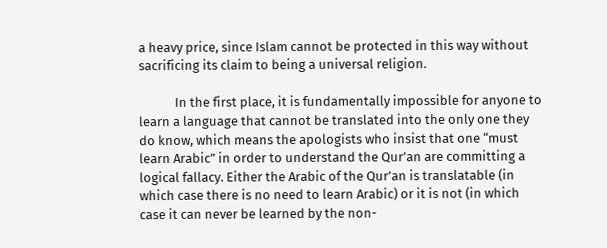a heavy price, since Islam cannot be protected in this way without sacrificing its claim to being a universal religion.

            In the first place, it is fundamentally impossible for anyone to learn a language that cannot be translated into the only one they do know, which means the apologists who insist that one “must learn Arabic” in order to understand the Qur’an are committing a logical fallacy. Either the Arabic of the Qur’an is translatable (in which case there is no need to learn Arabic) or it is not (in which case it can never be learned by the non-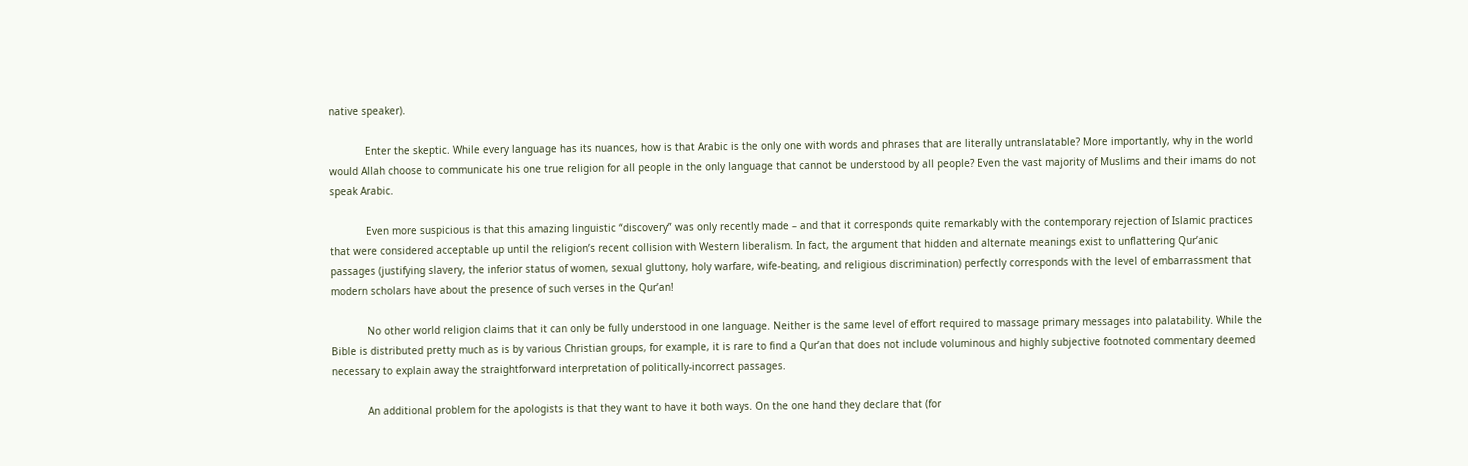native speaker).

            Enter the skeptic. While every language has its nuances, how is that Arabic is the only one with words and phrases that are literally untranslatable? More importantly, why in the world would Allah choose to communicate his one true religion for all people in the only language that cannot be understood by all people? Even the vast majority of Muslims and their imams do not speak Arabic.

            Even more suspicious is that this amazing linguistic “discovery” was only recently made – and that it corresponds quite remarkably with the contemporary rejection of Islamic practices that were considered acceptable up until the religion’s recent collision with Western liberalism. In fact, the argument that hidden and alternate meanings exist to unflattering Qur’anic passages (justifying slavery, the inferior status of women, sexual gluttony, holy warfare, wife-beating, and religious discrimination) perfectly corresponds with the level of embarrassment that modern scholars have about the presence of such verses in the Qur’an!

            No other world religion claims that it can only be fully understood in one language. Neither is the same level of effort required to massage primary messages into palatability. While the Bible is distributed pretty much as is by various Christian groups, for example, it is rare to find a Qur’an that does not include voluminous and highly subjective footnoted commentary deemed necessary to explain away the straightforward interpretation of politically-incorrect passages.

            An additional problem for the apologists is that they want to have it both ways. On the one hand they declare that (for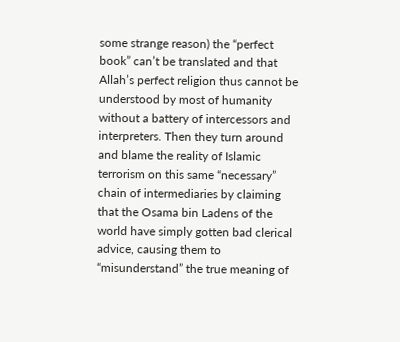some strange reason) the “perfect book” can’t be translated and that Allah’s perfect religion thus cannot be understood by most of humanity without a battery of intercessors and interpreters. Then they turn around and blame the reality of Islamic terrorism on this same “necessary” chain of intermediaries by claiming that the Osama bin Ladens of the world have simply gotten bad clerical advice, causing them to “misunderstand” the true meaning of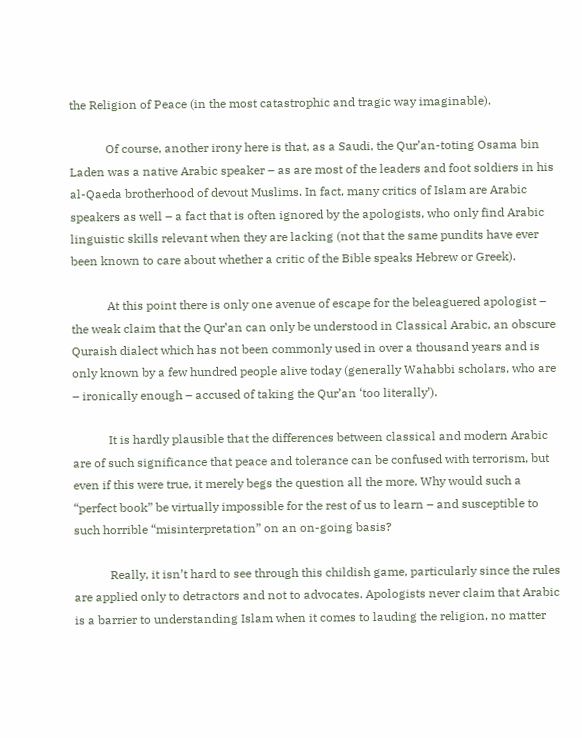the Religion of Peace (in the most catastrophic and tragic way imaginable).

            Of course, another irony here is that, as a Saudi, the Qur’an-toting Osama bin Laden was a native Arabic speaker – as are most of the leaders and foot soldiers in his al-Qaeda brotherhood of devout Muslims. In fact, many critics of Islam are Arabic speakers as well – a fact that is often ignored by the apologists, who only find Arabic linguistic skills relevant when they are lacking (not that the same pundits have ever been known to care about whether a critic of the Bible speaks Hebrew or Greek).

            At this point there is only one avenue of escape for the beleaguered apologist – the weak claim that the Qur’an can only be understood in Classical Arabic, an obscure Quraish dialect which has not been commonly used in over a thousand years and is only known by a few hundred people alive today (generally Wahabbi scholars, who are – ironically enough – accused of taking the Qur’an ‘too literally’).

            It is hardly plausible that the differences between classical and modern Arabic are of such significance that peace and tolerance can be confused with terrorism, but even if this were true, it merely begs the question all the more. Why would such a “perfect book” be virtually impossible for the rest of us to learn – and susceptible to such horrible “misinterpretation” on an on-going basis?

            Really, it isn’t hard to see through this childish game, particularly since the rules are applied only to detractors and not to advocates. Apologists never claim that Arabic is a barrier to understanding Islam when it comes to lauding the religion, no matter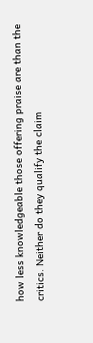how less knowledgeable those offering praise are than the critics. Neither do they qualify the claim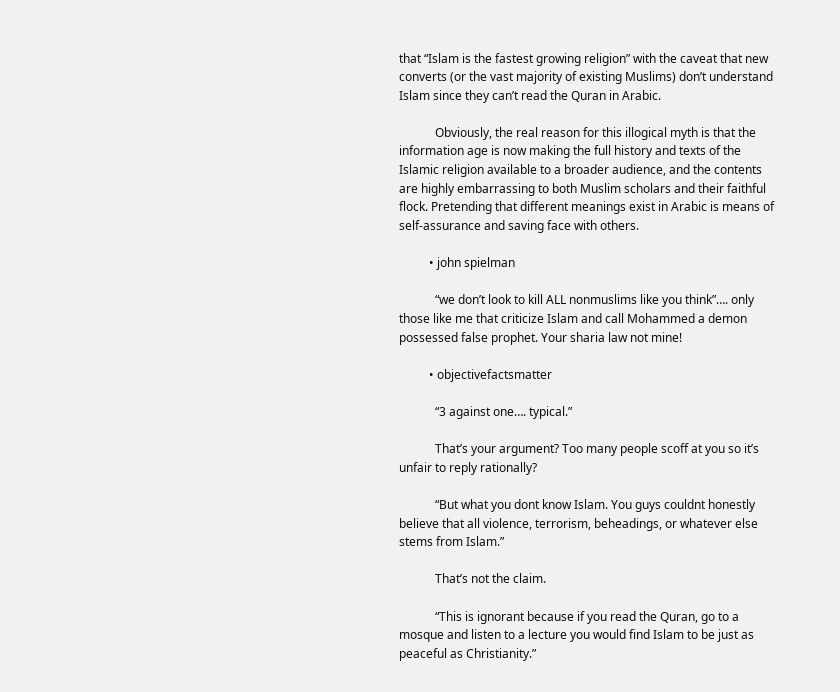that “Islam is the fastest growing religion” with the caveat that new converts (or the vast majority of existing Muslims) don’t understand Islam since they can’t read the Quran in Arabic.

            Obviously, the real reason for this illogical myth is that the information age is now making the full history and texts of the Islamic religion available to a broader audience, and the contents are highly embarrassing to both Muslim scholars and their faithful flock. Pretending that different meanings exist in Arabic is means of self-assurance and saving face with others.

          • john spielman

            “we don’t look to kill ALL nonmuslims like you think”…. only those like me that criticize Islam and call Mohammed a demon possessed false prophet. Your sharia law not mine!

          • objectivefactsmatter

            “3 against one…. typical.”

            That’s your argument? Too many people scoff at you so it’s unfair to reply rationally?

            “But what you dont know Islam. You guys couldnt honestly believe that all violence, terrorism, beheadings, or whatever else stems from Islam.”

            That’s not the claim.

            “This is ignorant because if you read the Quran, go to a mosque and listen to a lecture you would find Islam to be just as peaceful as Christianity.”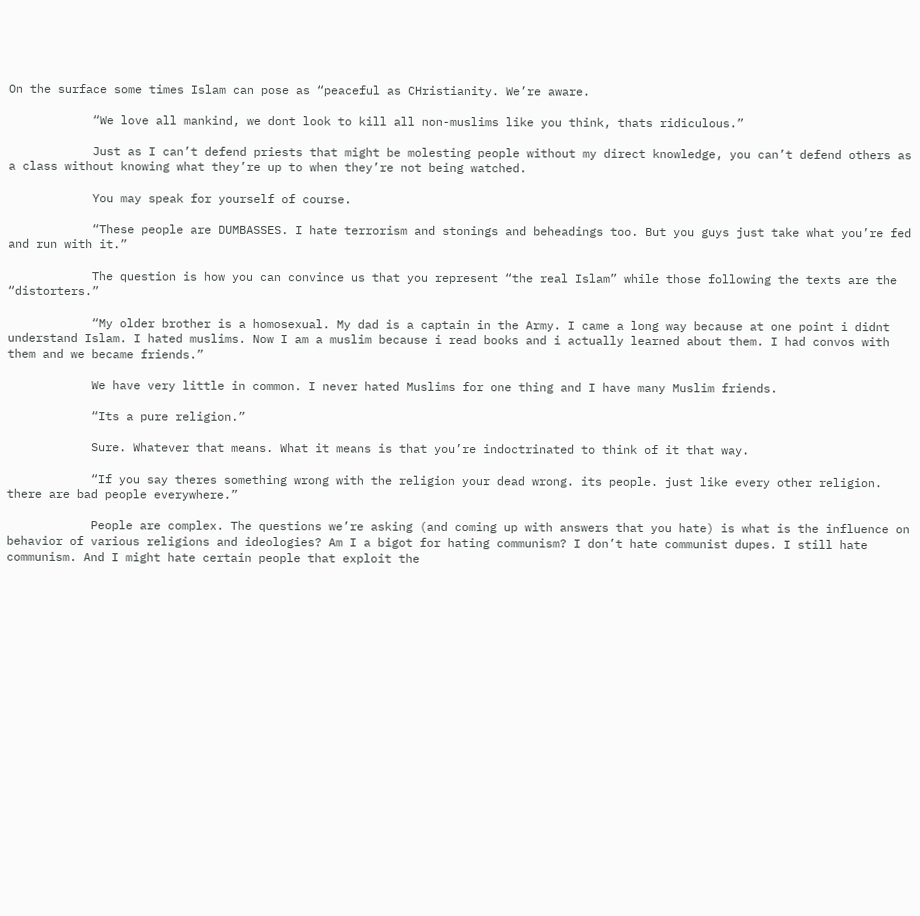On the surface some times Islam can pose as “peaceful as CHristianity. We’re aware.

            “We love all mankind, we dont look to kill all non-muslims like you think, thats ridiculous.”

            Just as I can’t defend priests that might be molesting people without my direct knowledge, you can’t defend others as a class without knowing what they’re up to when they’re not being watched.

            You may speak for yourself of course.

            “These people are DUMBASSES. I hate terrorism and stonings and beheadings too. But you guys just take what you’re fed and run with it.”

            The question is how you can convince us that you represent “the real Islam” while those following the texts are the “distorters.”

            “My older brother is a homosexual. My dad is a captain in the Army. I came a long way because at one point i didnt understand Islam. I hated muslims. Now I am a muslim because i read books and i actually learned about them. I had convos with them and we became friends.”

            We have very little in common. I never hated Muslims for one thing and I have many Muslim friends.

            “Its a pure religion.”

            Sure. Whatever that means. What it means is that you’re indoctrinated to think of it that way.

            “If you say theres something wrong with the religion your dead wrong. its people. just like every other religion. there are bad people everywhere.”

            People are complex. The questions we’re asking (and coming up with answers that you hate) is what is the influence on behavior of various religions and ideologies? Am I a bigot for hating communism? I don’t hate communist dupes. I still hate communism. And I might hate certain people that exploit the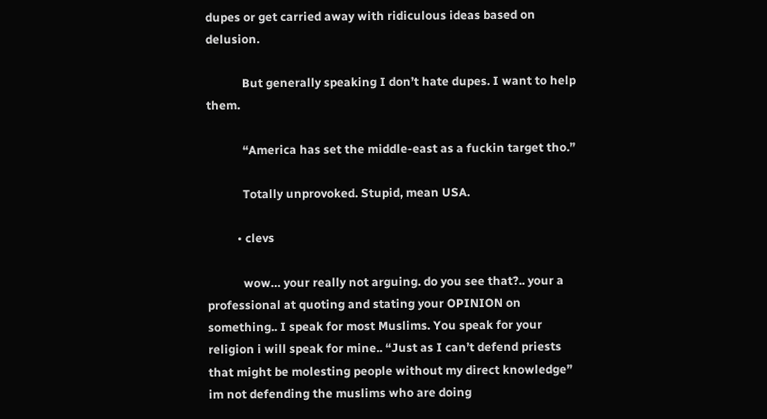dupes or get carried away with ridiculous ideas based on delusion.

            But generally speaking I don’t hate dupes. I want to help them.

            “America has set the middle-east as a fuckin target tho.”

            Totally unprovoked. Stupid, mean USA.

          • clevs

            wow… your really not arguing. do you see that?.. your a professional at quoting and stating your OPINION on something.. I speak for most Muslims. You speak for your religion i will speak for mine.. “Just as I can’t defend priests that might be molesting people without my direct knowledge” im not defending the muslims who are doing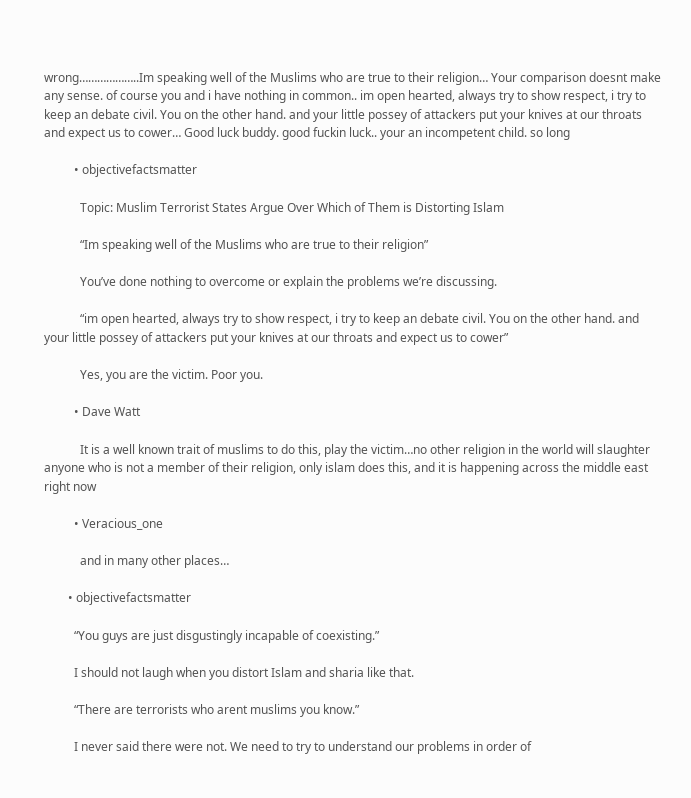wrong………………..Im speaking well of the Muslims who are true to their religion… Your comparison doesnt make any sense. of course you and i have nothing in common.. im open hearted, always try to show respect, i try to keep an debate civil. You on the other hand. and your little possey of attackers put your knives at our throats and expect us to cower… Good luck buddy. good fuckin luck.. your an incompetent child. so long

          • objectivefactsmatter

            Topic: Muslim Terrorist States Argue Over Which of Them is Distorting Islam

            “Im speaking well of the Muslims who are true to their religion”

            You’ve done nothing to overcome or explain the problems we’re discussing.

            “im open hearted, always try to show respect, i try to keep an debate civil. You on the other hand. and your little possey of attackers put your knives at our throats and expect us to cower”

            Yes, you are the victim. Poor you.

          • Dave Watt

            It is a well known trait of muslims to do this, play the victim…no other religion in the world will slaughter anyone who is not a member of their religion, only islam does this, and it is happening across the middle east right now

          • Veracious_one

            and in many other places…

        • objectivefactsmatter

          “You guys are just disgustingly incapable of coexisting.”

          I should not laugh when you distort Islam and sharia like that.

          “There are terrorists who arent muslims you know.”

          I never said there were not. We need to try to understand our problems in order of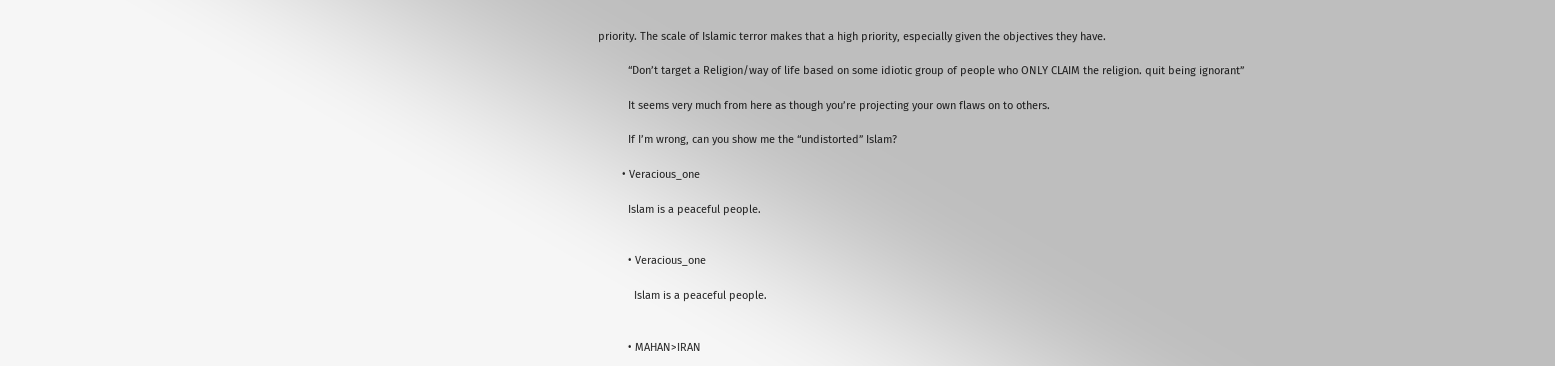priority. The scale of Islamic terror makes that a high priority, especially given the objectives they have.

          “Don’t target a Religion/way of life based on some idiotic group of people who ONLY CLAIM the religion. quit being ignorant”

          It seems very much from here as though you’re projecting your own flaws on to others.

          If I’m wrong, can you show me the “undistorted” Islam?

        • Veracious_one

          Islam is a peaceful people.


          • Veracious_one

            Islam is a peaceful people.


          • MAHAN>IRAN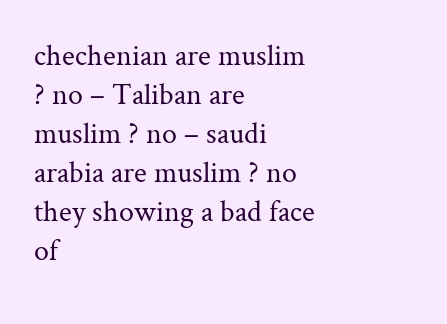chechenian are muslim ? no – Taliban are muslim ? no – saudi arabia are muslim ? no they showing a bad face of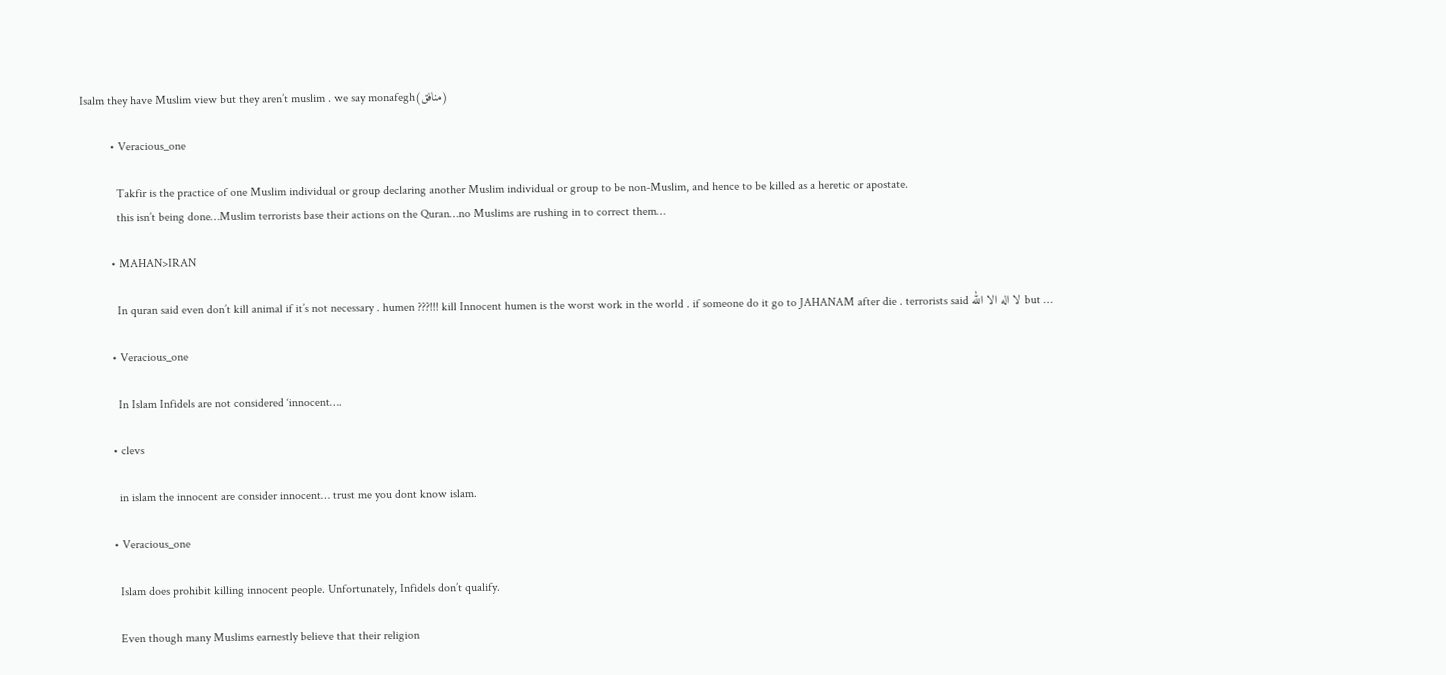Isalm they have Muslim view but they aren’t muslim . we say monafegh(منافق)

          • Veracious_one

            Takfir is the practice of one Muslim individual or group declaring another Muslim individual or group to be non-Muslim, and hence to be killed as a heretic or apostate.
            this isn’t being done…Muslim terrorists base their actions on the Quran…no Muslims are rushing in to correct them…

          • MAHAN>IRAN

            In quran said even don’t kill animal if it’s not necessary . humen ???!!! kill Innocent humen is the worst work in the world . if someone do it go to JAHANAM after die . terrorists said لا اله الا الله but …

          • Veracious_one

            In Islam Infidels are not considered ‘innocent….

          • clevs

            in islam the innocent are consider innocent… trust me you dont know islam.

          • Veracious_one

            Islam does prohibit killing innocent people. Unfortunately, Infidels don’t qualify.

            Even though many Muslims earnestly believe that their religion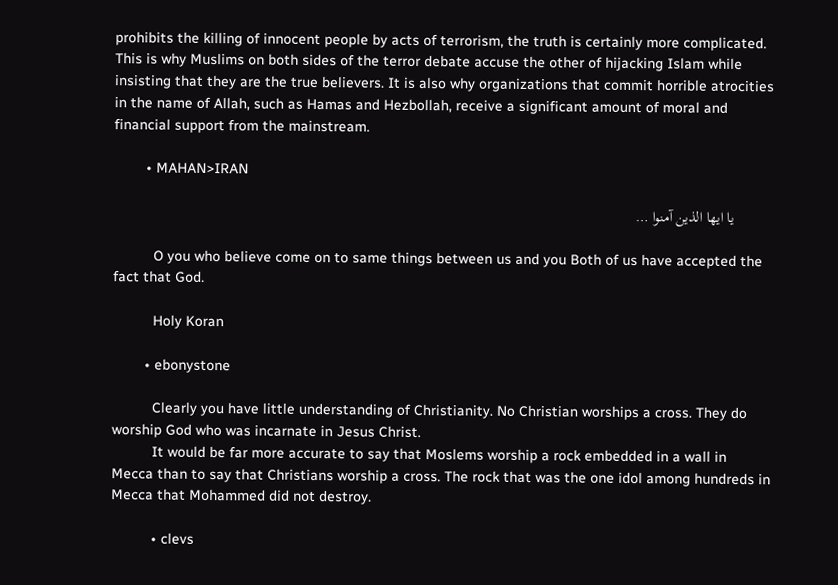prohibits the killing of innocent people by acts of terrorism, the truth is certainly more complicated. This is why Muslims on both sides of the terror debate accuse the other of hijacking Islam while insisting that they are the true believers. It is also why organizations that commit horrible atrocities in the name of Allah, such as Hamas and Hezbollah, receive a significant amount of moral and financial support from the mainstream.

        • MAHAN>IRAN

          یا ایها الذین آمنوا …

          O you who believe come on to same things between us and you Both of us have accepted the fact that God.

          Holy Koran

        • ebonystone

          Clearly you have little understanding of Christianity. No Christian worships a cross. They do worship God who was incarnate in Jesus Christ.
          It would be far more accurate to say that Moslems worship a rock embedded in a wall in Mecca than to say that Christians worship a cross. The rock that was the one idol among hundreds in Mecca that Mohammed did not destroy.

          • clevs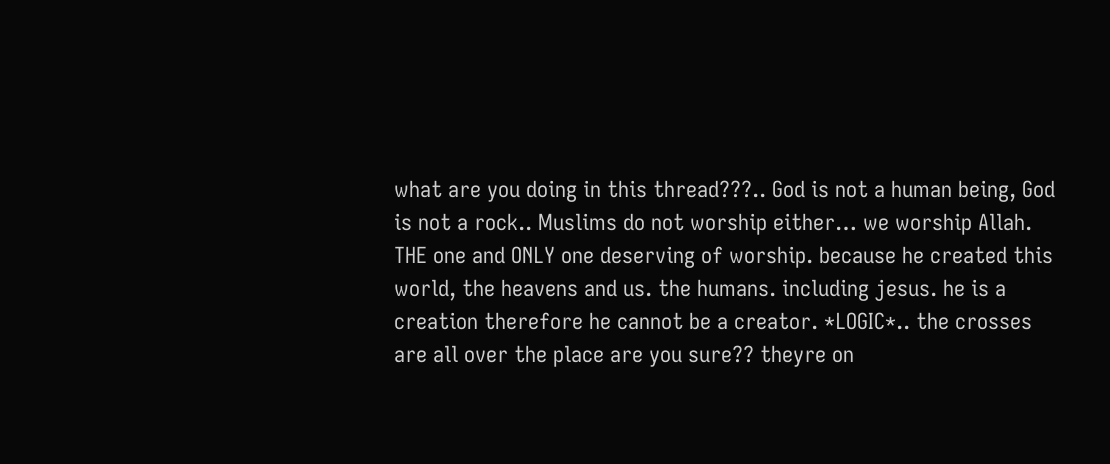what are you doing in this thread???.. God is not a human being, God is not a rock.. Muslims do not worship either… we worship Allah. THE one and ONLY one deserving of worship. because he created this world, the heavens and us. the humans. including jesus. he is a creation therefore he cannot be a creator. *LOGIC*.. the crosses are all over the place are you sure?? theyre on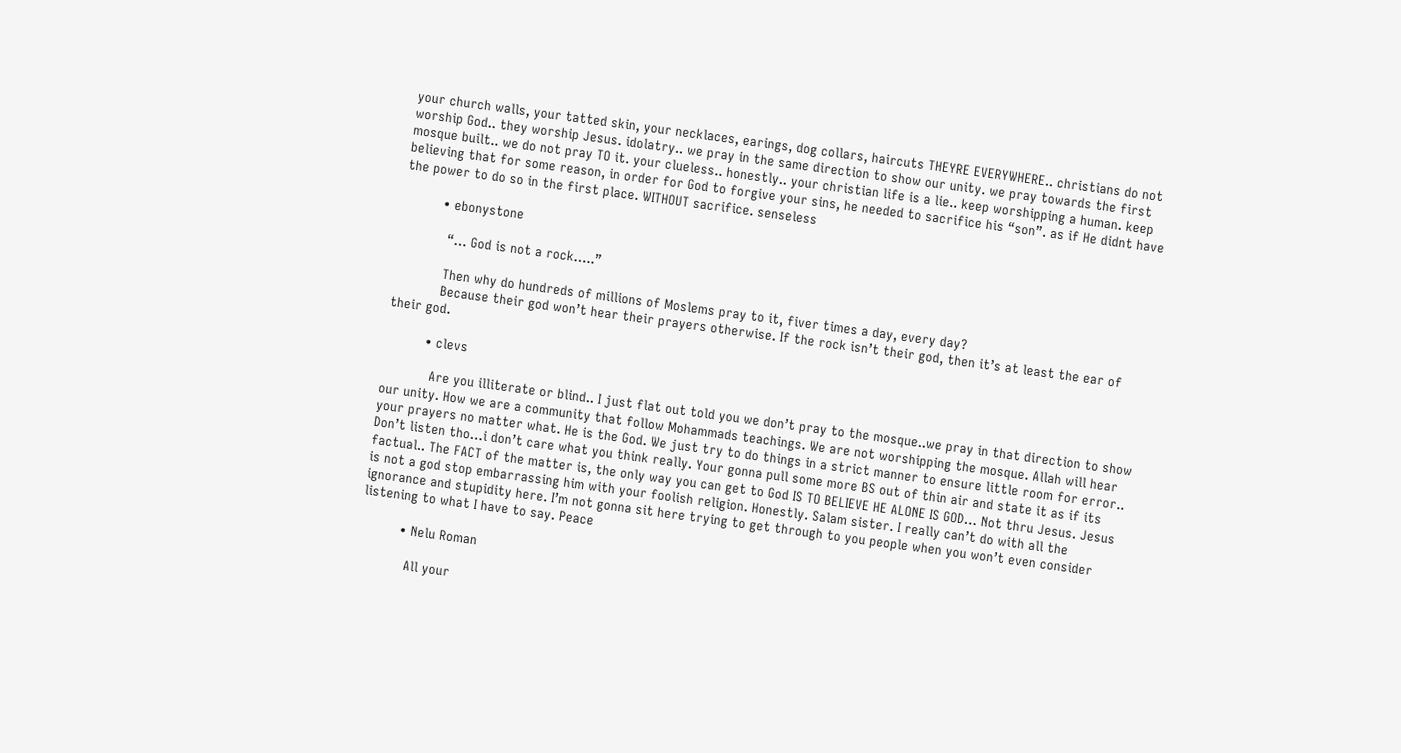your church walls, your tatted skin, your necklaces, earings, dog collars, haircuts THEYRE EVERYWHERE.. christians do not worship God.. they worship Jesus. idolatry.. we pray in the same direction to show our unity. we pray towards the first mosque built.. we do not pray TO it. your clueless.. honestly.. your christian life is a lie.. keep worshipping a human. keep believing that for some reason, in order for God to forgive your sins, he needed to sacrifice his “son”. as if He didnt have the power to do so in the first place. WITHOUT sacrifice. senseless

          • ebonystone

            “… God is not a rock…..”

            Then why do hundreds of millions of Moslems pray to it, fiver times a day, every day?
            Because their god won’t hear their prayers otherwise. If the rock isn’t their god, then it’s at least the ear of their god.

          • clevs

            Are you illiterate or blind.. I just flat out told you we don’t pray to the mosque..we pray in that direction to show our unity. How we are a community that follow Mohammads teachings. We are not worshipping the mosque. Allah will hear your prayers no matter what. He is the God. We just try to do things in a strict manner to ensure little room for error.. Don’t listen tho…i don’t care what you think really. Your gonna pull some more BS out of thin air and state it as if its factual.. The FACT of the matter is, the only way you can get to God IS TO BELIEVE HE ALONE IS GOD… Not thru Jesus. Jesus is not a god stop embarrassing him with your foolish religion. Honestly. Salam sister. I really can’t do with all the ignorance and stupidity here. I’m not gonna sit here trying to get through to you people when you won’t even consider listening to what I have to say. Peace

          • Nelu Roman

            All your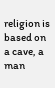religion is based on a cave, a man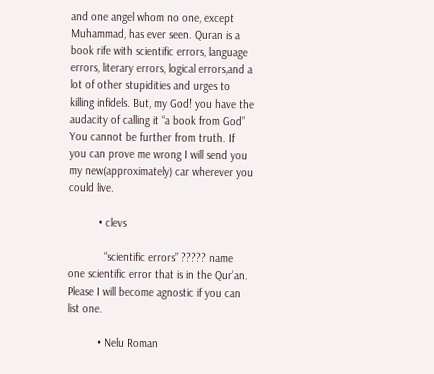and one angel whom no one, except Muhammad, has ever seen. Quran is a book rife with scientific errors, language errors, literary errors, logical errors,and a lot of other stupidities and urges to killing infidels. But, my God! you have the audacity of calling it “a book from God” You cannot be further from truth. If you can prove me wrong I will send you my new(approximately) car wherever you could live.

          • clevs

            “scientific errors” ????? name one scientific error that is in the Qur’an. Please I will become agnostic if you can list one.

          • Nelu Roman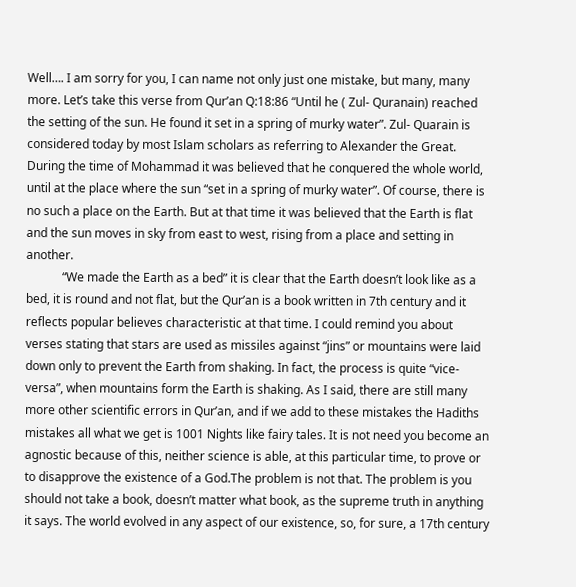Well…. I am sorry for you, I can name not only just one mistake, but many, many more. Let’s take this verse from Qur’an Q:18:86 “Until he ( Zul- Quranain) reached the setting of the sun. He found it set in a spring of murky water”. Zul- Quarain is considered today by most Islam scholars as referring to Alexander the Great. During the time of Mohammad it was believed that he conquered the whole world, until at the place where the sun “set in a spring of murky water”. Of course, there is no such a place on the Earth. But at that time it was believed that the Earth is flat and the sun moves in sky from east to west, rising from a place and setting in another.
            “We made the Earth as a bed” it is clear that the Earth doesn’t look like as a bed, it is round and not flat, but the Qur’an is a book written in 7th century and it reflects popular believes characteristic at that time. I could remind you about verses stating that stars are used as missiles against “jins” or mountains were laid down only to prevent the Earth from shaking. In fact, the process is quite “vice-versa”, when mountains form the Earth is shaking. As I said, there are still many more other scientific errors in Qur’an, and if we add to these mistakes the Hadiths mistakes all what we get is 1001 Nights like fairy tales. It is not need you become an agnostic because of this, neither science is able, at this particular time, to prove or to disapprove the existence of a God.The problem is not that. The problem is you should not take a book, doesn’t matter what book, as the supreme truth in anything it says. The world evolved in any aspect of our existence, so, for sure, a 17th century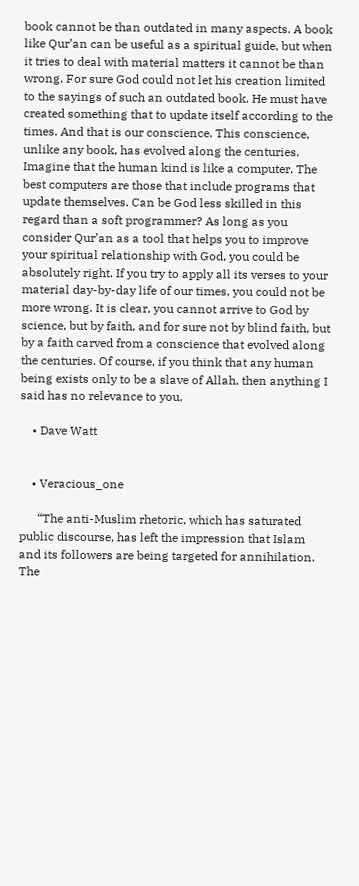book cannot be than outdated in many aspects. A book like Qur’an can be useful as a spiritual guide, but when it tries to deal with material matters it cannot be than wrong. For sure God could not let his creation limited to the sayings of such an outdated book. He must have created something that to update itself according to the times. And that is our conscience. This conscience, unlike any book, has evolved along the centuries. Imagine that the human kind is like a computer. The best computers are those that include programs that update themselves. Can be God less skilled in this regard than a soft programmer? As long as you consider Qur’an as a tool that helps you to improve your spiritual relationship with God, you could be absolutely right. If you try to apply all its verses to your material day-by-day life of our times, you could not be more wrong. It is clear, you cannot arrive to God by science, but by faith, and for sure not by blind faith, but by a faith carved from a conscience that evolved along the centuries. Of course, if you think that any human being exists only to be a slave of Allah, then anything I said has no relevance to you,

    • Dave Watt


    • Veracious_one

      “The anti-Muslim rhetoric, which has saturated public discourse, has left the impression that Islam and its followers are being targeted for annihilation. The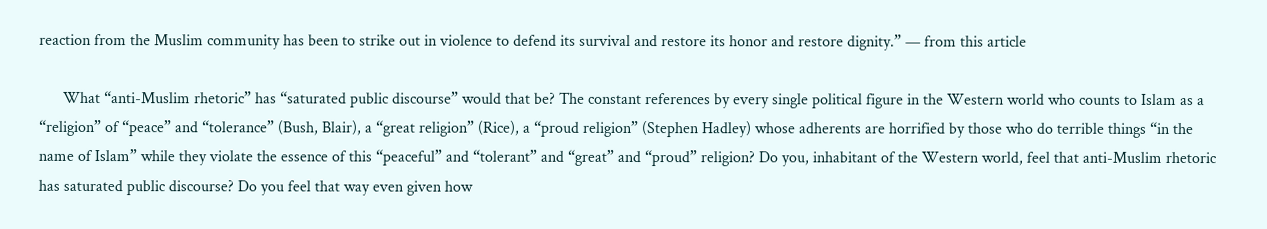reaction from the Muslim community has been to strike out in violence to defend its survival and restore its honor and restore dignity.” — from this article

      What “anti-Muslim rhetoric” has “saturated public discourse” would that be? The constant references by every single political figure in the Western world who counts to Islam as a “religion” of “peace” and “tolerance” (Bush, Blair), a “great religion” (Rice), a “proud religion” (Stephen Hadley) whose adherents are horrified by those who do terrible things “in the name of Islam” while they violate the essence of this “peaceful” and “tolerant” and “great” and “proud” religion? Do you, inhabitant of the Western world, feel that anti-Muslim rhetoric has saturated public discourse? Do you feel that way even given how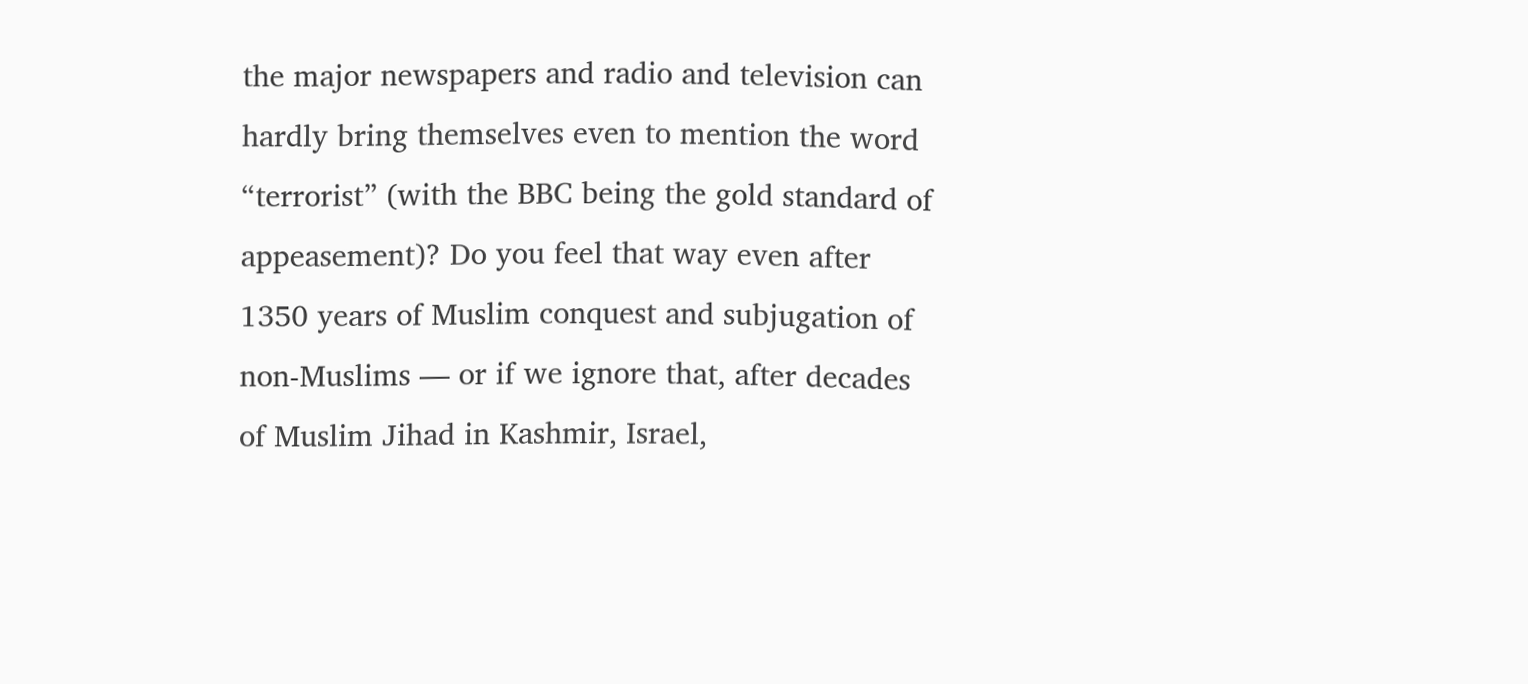the major newspapers and radio and television can hardly bring themselves even to mention the word “terrorist” (with the BBC being the gold standard of appeasement)? Do you feel that way even after 1350 years of Muslim conquest and subjugation of non-Muslims — or if we ignore that, after decades of Muslim Jihad in Kashmir, Israel,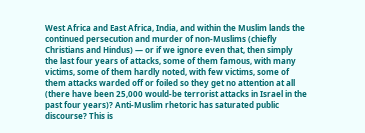West Africa and East Africa, India, and within the Muslim lands the continued persecution and murder of non-Muslims (chiefly Christians and Hindus) — or if we ignore even that, then simply the last four years of attacks, some of them famous, with many victims, some of them hardly noted, with few victims, some of them attacks warded off or foiled so they get no attention at all (there have been 25,000 would-be terrorist attacks in Israel in the past four years)? Anti-Muslim rhetoric has saturated public discourse? This is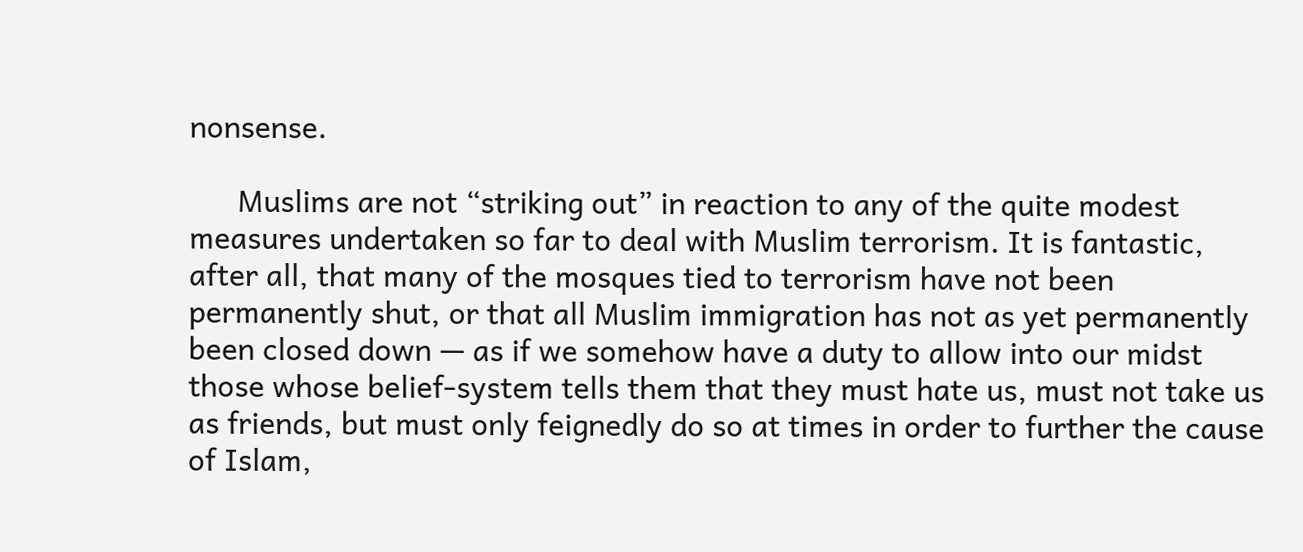nonsense.

      Muslims are not “striking out” in reaction to any of the quite modest measures undertaken so far to deal with Muslim terrorism. It is fantastic, after all, that many of the mosques tied to terrorism have not been permanently shut, or that all Muslim immigration has not as yet permanently been closed down — as if we somehow have a duty to allow into our midst those whose belief-system tells them that they must hate us, must not take us as friends, but must only feignedly do so at times in order to further the cause of Islam,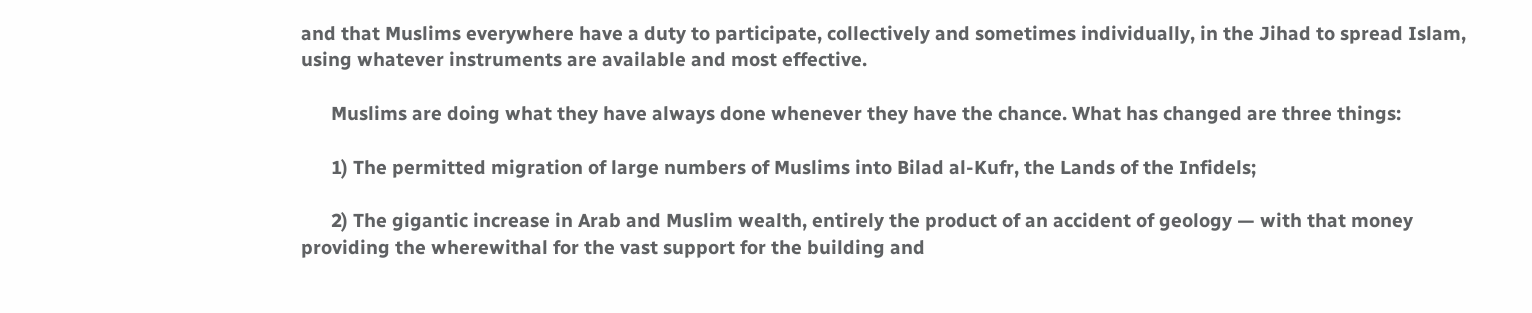and that Muslims everywhere have a duty to participate, collectively and sometimes individually, in the Jihad to spread Islam, using whatever instruments are available and most effective.

      Muslims are doing what they have always done whenever they have the chance. What has changed are three things:

      1) The permitted migration of large numbers of Muslims into Bilad al-Kufr, the Lands of the Infidels;

      2) The gigantic increase in Arab and Muslim wealth, entirely the product of an accident of geology — with that money providing the wherewithal for the vast support for the building and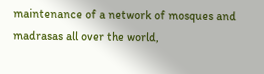maintenance of a network of mosques and madrasas all over the world,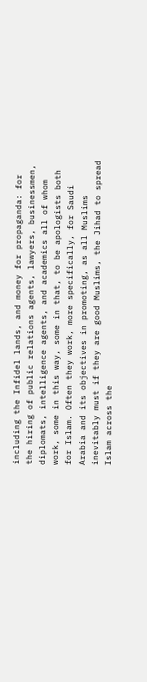including the Infidel lands, and money for propaganda: for the hiring of public relations agents, lawyers, businessmen, diplomats, intelligence agents, and academics all of whom work, some in this way, some in that, to be apologists both for Islam. Often they work, more specifically, for Saudi Arabia and its objectives in promoting, as all Muslims inevitably must if they are good Muslims, the Jihad to spread Islam across the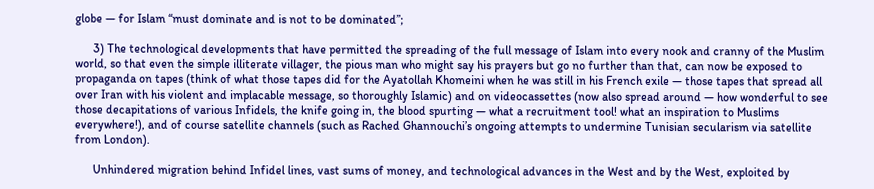globe — for Islam “must dominate and is not to be dominated”;

      3) The technological developments that have permitted the spreading of the full message of Islam into every nook and cranny of the Muslim world, so that even the simple illiterate villager, the pious man who might say his prayers but go no further than that, can now be exposed to propaganda on tapes (think of what those tapes did for the Ayatollah Khomeini when he was still in his French exile — those tapes that spread all over Iran with his violent and implacable message, so thoroughly Islamic) and on videocassettes (now also spread around — how wonderful to see those decapitations of various Infidels, the knife going in, the blood spurting — what a recruitment tool! what an inspiration to Muslims everywhere!), and of course satellite channels (such as Rached Ghannouchi’s ongoing attempts to undermine Tunisian secularism via satellite from London).

      Unhindered migration behind Infidel lines, vast sums of money, and technological advances in the West and by the West, exploited by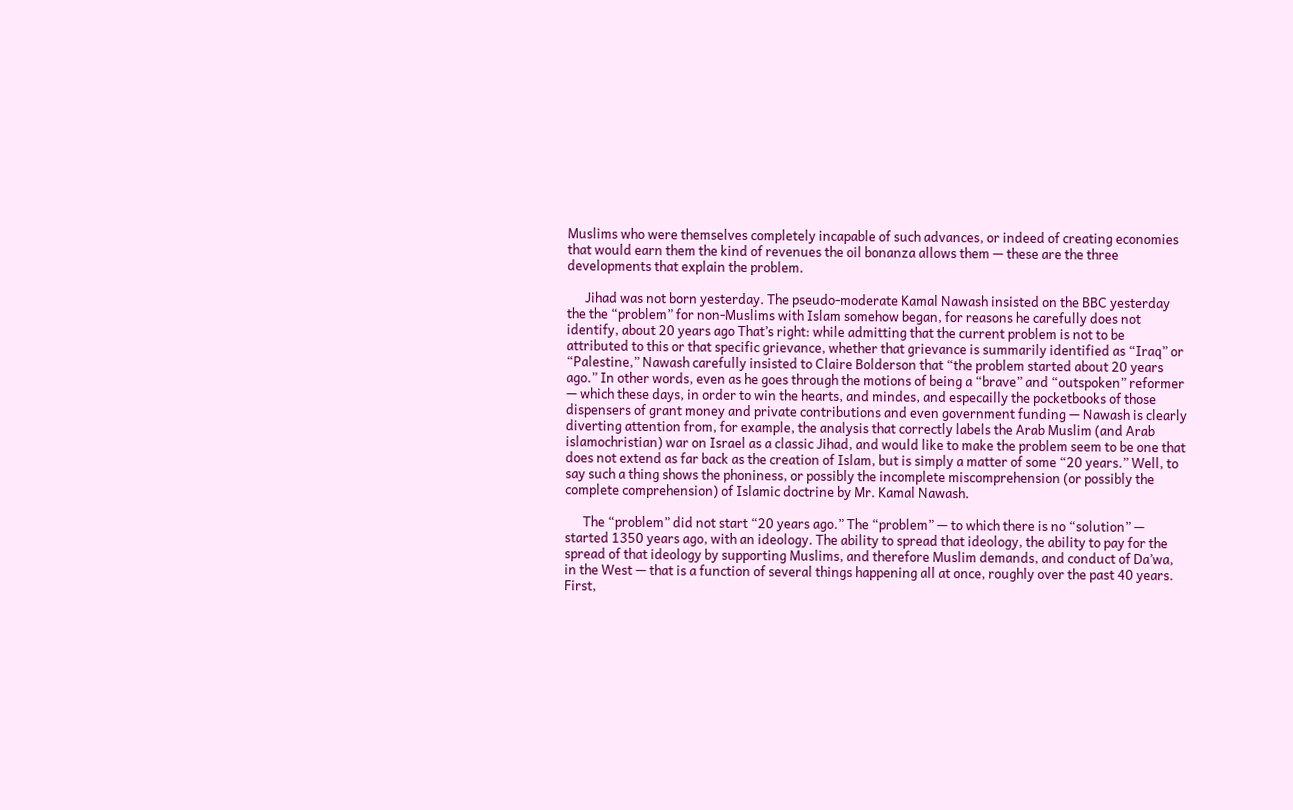Muslims who were themselves completely incapable of such advances, or indeed of creating economies that would earn them the kind of revenues the oil bonanza allows them — these are the three developments that explain the problem.

      Jihad was not born yesterday. The pseudo-moderate Kamal Nawash insisted on the BBC yesterday the the “problem” for non-Muslims with Islam somehow began, for reasons he carefully does not identify, about 20 years ago That’s right: while admitting that the current problem is not to be attributed to this or that specific grievance, whether that grievance is summarily identified as “Iraq” or “Palestine,” Nawash carefully insisted to Claire Bolderson that “the problem started about 20 years ago.” In other words, even as he goes through the motions of being a “brave” and “outspoken” reformer — which these days, in order to win the hearts, and mindes, and especailly the pocketbooks of those dispensers of grant money and private contributions and even government funding — Nawash is clearly diverting attention from, for example, the analysis that correctly labels the Arab Muslim (and Arab islamochristian) war on Israel as a classic Jihad, and would like to make the problem seem to be one that does not extend as far back as the creation of Islam, but is simply a matter of some “20 years.” Well, to say such a thing shows the phoniness, or possibly the incomplete miscomprehension (or possibly the complete comprehension) of Islamic doctrine by Mr. Kamal Nawash.

      The “problem” did not start “20 years ago.” The “problem” — to which there is no “solution” — started 1350 years ago, with an ideology. The ability to spread that ideology, the ability to pay for the spread of that ideology by supporting Muslims, and therefore Muslim demands, and conduct of Da’wa, in the West — that is a function of several things happening all at once, roughly over the past 40 years. First,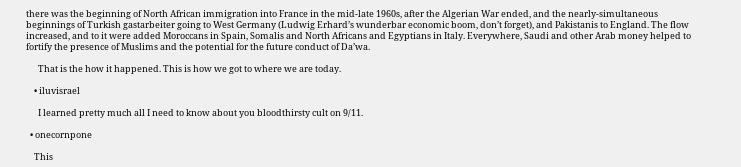there was the beginning of North African immigration into France in the mid-late 1960s, after the Algerian War ended, and the nearly-simultaneous beginnings of Turkish gastarbeiter going to West Germany (Ludwig Erhard’s wunderbar economic boom, don’t forget), and Pakistanis to England. The flow increased, and to it were added Moroccans in Spain, Somalis and North Africans and Egyptians in Italy. Everywhere, Saudi and other Arab money helped to fortify the presence of Muslims and the potential for the future conduct of Da’wa.

      That is the how it happened. This is how we got to where we are today.

    • iluvisrael

      I learned pretty much all I need to know about you bloodthirsty cult on 9/11.

  • onecornpone

    This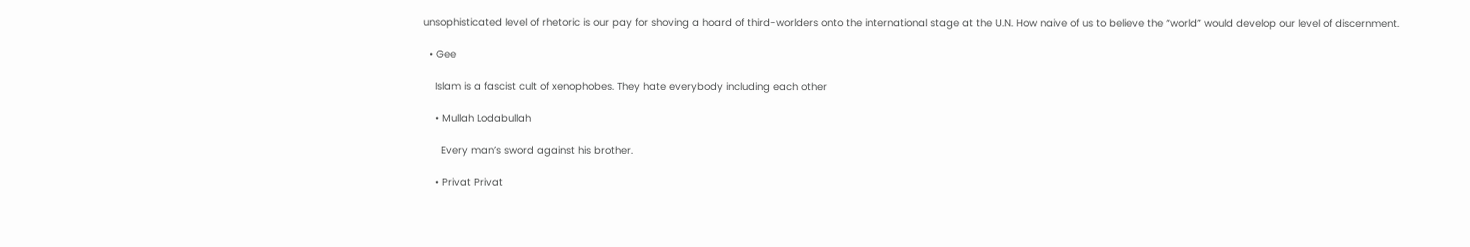unsophisticated level of rhetoric is our pay for shoving a hoard of third-worlders onto the international stage at the U.N. How naive of us to believe the “world” would develop our level of discernment.

  • Gee

    Islam is a fascist cult of xenophobes. They hate everybody including each other

    • Mullah Lodabullah

      Every man’s sword against his brother.

    • Privat Privat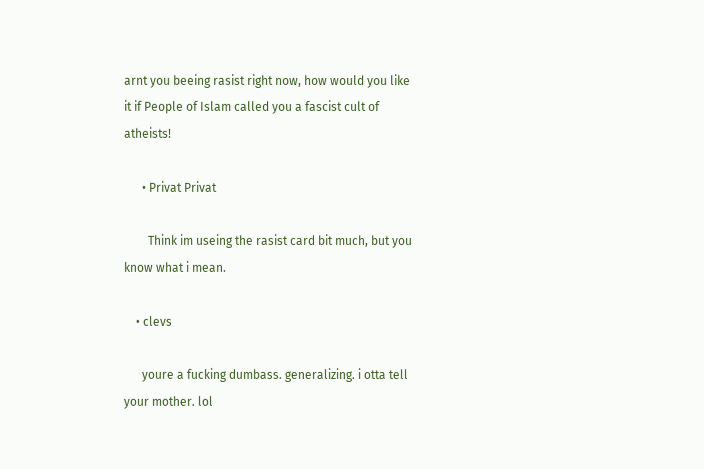arnt you beeing rasist right now, how would you like it if People of Islam called you a fascist cult of atheists!

      • Privat Privat

        Think im useing the rasist card bit much, but you know what i mean.

    • clevs

      youre a fucking dumbass. generalizing. i otta tell your mother. lol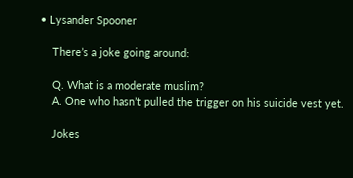• Lysander Spooner

    There’s a joke going around:

    Q. What is a moderate muslim?
    A. One who hasn’t pulled the trigger on his suicide vest yet.

    Jokes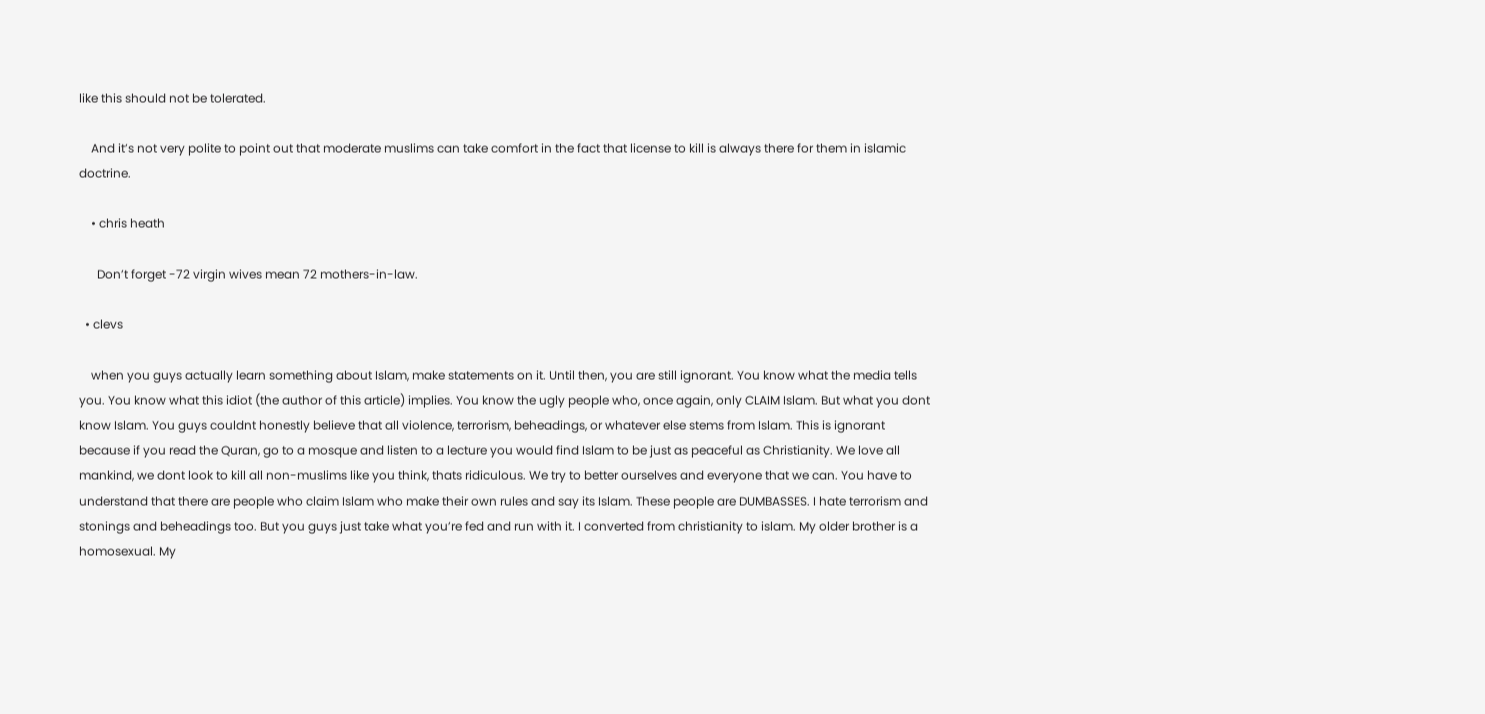like this should not be tolerated.

    And it’s not very polite to point out that moderate muslims can take comfort in the fact that license to kill is always there for them in islamic doctrine.

    • chris heath

      Don’t forget -72 virgin wives mean 72 mothers-in-law.

  • clevs

    when you guys actually learn something about Islam, make statements on it. Until then, you are still ignorant. You know what the media tells you. You know what this idiot (the author of this article) implies. You know the ugly people who, once again, only CLAIM Islam. But what you dont know Islam. You guys couldnt honestly believe that all violence, terrorism, beheadings, or whatever else stems from Islam. This is ignorant because if you read the Quran, go to a mosque and listen to a lecture you would find Islam to be just as peaceful as Christianity. We love all mankind, we dont look to kill all non-muslims like you think, thats ridiculous. We try to better ourselves and everyone that we can. You have to understand that there are people who claim Islam who make their own rules and say its Islam. These people are DUMBASSES. I hate terrorism and stonings and beheadings too. But you guys just take what you’re fed and run with it. I converted from christianity to islam. My older brother is a homosexual. My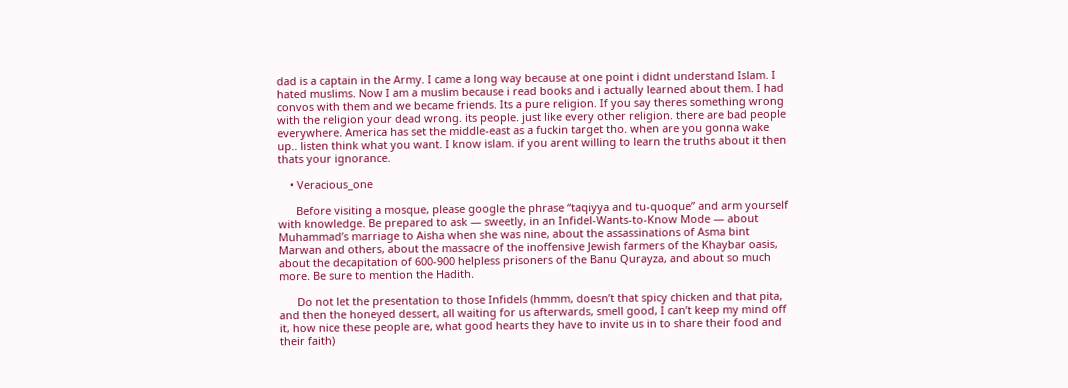dad is a captain in the Army. I came a long way because at one point i didnt understand Islam. I hated muslims. Now I am a muslim because i read books and i actually learned about them. I had convos with them and we became friends. Its a pure religion. If you say theres something wrong with the religion your dead wrong. its people. just like every other religion. there are bad people everywhere. America has set the middle-east as a fuckin target tho. when are you gonna wake up.. listen think what you want. I know islam. if you arent willing to learn the truths about it then thats your ignorance.

    • Veracious_one

      Before visiting a mosque, please google the phrase “taqiyya and tu-quoque” and arm yourself with knowledge. Be prepared to ask — sweetly, in an Infidel-Wants-to-Know Mode — about Muhammad’s marriage to Aisha when she was nine, about the assassinations of Asma bint Marwan and others, about the massacre of the inoffensive Jewish farmers of the Khaybar oasis, about the decapitation of 600-900 helpless prisoners of the Banu Qurayza, and about so much more. Be sure to mention the Hadith.

      Do not let the presentation to those Infidels (hmmm, doesn’t that spicy chicken and that pita, and then the honeyed dessert, all waiting for us afterwards, smell good, I can’t keep my mind off it, how nice these people are, what good hearts they have to invite us in to share their food and their faith)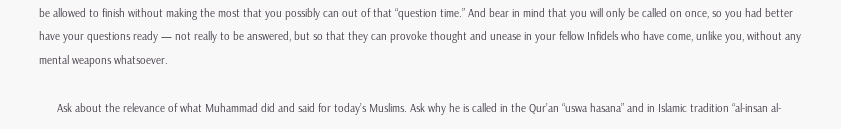be allowed to finish without making the most that you possibly can out of that “question time.” And bear in mind that you will only be called on once, so you had better have your questions ready — not really to be answered, but so that they can provoke thought and unease in your fellow Infidels who have come, unlike you, without any mental weapons whatsoever.

      Ask about the relevance of what Muhammad did and said for today’s Muslims. Ask why he is called in the Qur’an “uswa hasana” and in Islamic tradition “al-insan al-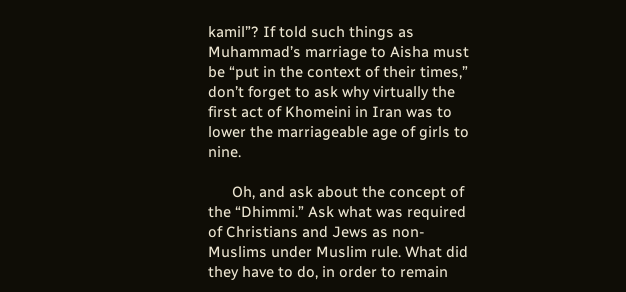kamil”? If told such things as Muhammad’s marriage to Aisha must be “put in the context of their times,” don’t forget to ask why virtually the first act of Khomeini in Iran was to lower the marriageable age of girls to nine.

      Oh, and ask about the concept of the “Dhimmi.” Ask what was required of Christians and Jews as non-Muslims under Muslim rule. What did they have to do, in order to remain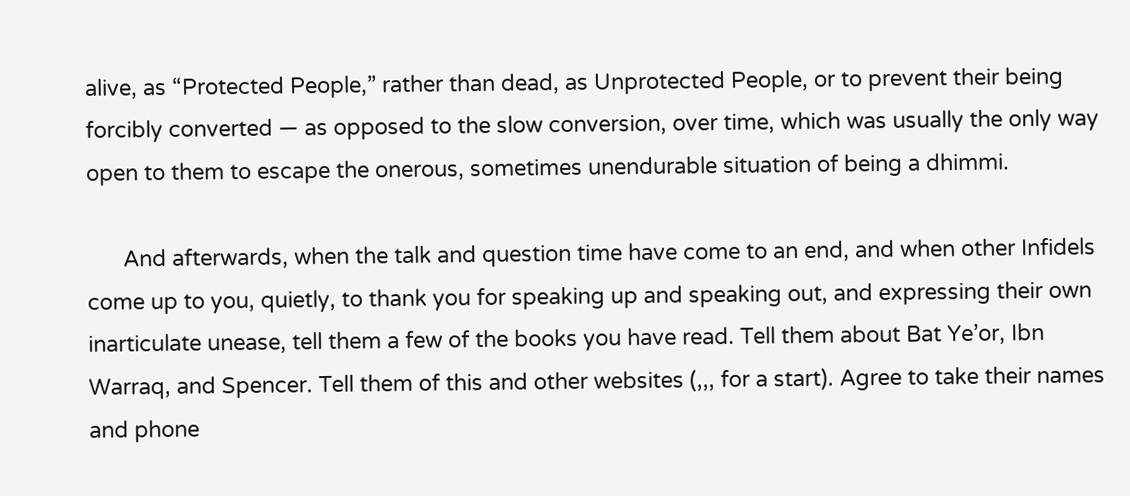alive, as “Protected People,” rather than dead, as Unprotected People, or to prevent their being forcibly converted — as opposed to the slow conversion, over time, which was usually the only way open to them to escape the onerous, sometimes unendurable situation of being a dhimmi.

      And afterwards, when the talk and question time have come to an end, and when other Infidels come up to you, quietly, to thank you for speaking up and speaking out, and expressing their own inarticulate unease, tell them a few of the books you have read. Tell them about Bat Ye’or, Ibn Warraq, and Spencer. Tell them of this and other websites (,,, for a start). Agree to take their names and phone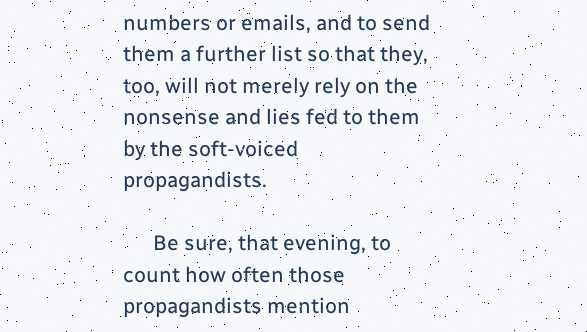numbers or emails, and to send them a further list so that they, too, will not merely rely on the nonsense and lies fed to them by the soft-voiced propagandists.

      Be sure, that evening, to count how often those propagandists mention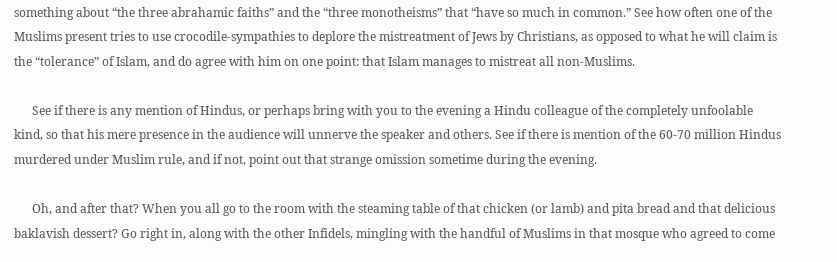something about “the three abrahamic faiths” and the “three monotheisms” that “have so much in common.” See how often one of the Muslims present tries to use crocodile-sympathies to deplore the mistreatment of Jews by Christians, as opposed to what he will claim is the “tolerance” of Islam, and do agree with him on one point: that Islam manages to mistreat all non-Muslims.

      See if there is any mention of Hindus, or perhaps bring with you to the evening a Hindu colleague of the completely unfoolable kind, so that his mere presence in the audience will unnerve the speaker and others. See if there is mention of the 60-70 million Hindus murdered under Muslim rule, and if not, point out that strange omission sometime during the evening.

      Oh, and after that? When you all go to the room with the steaming table of that chicken (or lamb) and pita bread and that delicious baklavish dessert? Go right in, along with the other Infidels, mingling with the handful of Muslims in that mosque who agreed to come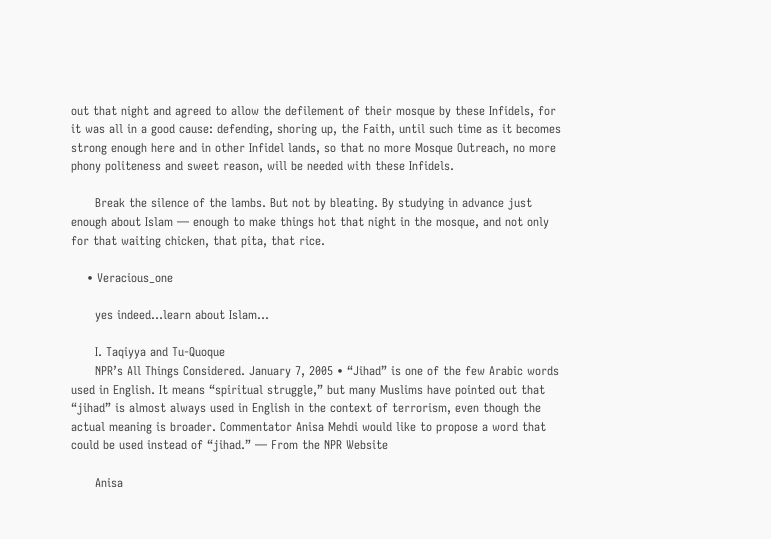out that night and agreed to allow the defilement of their mosque by these Infidels, for it was all in a good cause: defending, shoring up, the Faith, until such time as it becomes strong enough here and in other Infidel lands, so that no more Mosque Outreach, no more phony politeness and sweet reason, will be needed with these Infidels.

      Break the silence of the lambs. But not by bleating. By studying in advance just enough about Islam — enough to make things hot that night in the mosque, and not only for that waiting chicken, that pita, that rice.

    • Veracious_one

      yes indeed…learn about Islam…

      I. Taqiyya and Tu-Quoque
      NPR’s All Things Considered. January 7, 2005 • “Jihad” is one of the few Arabic words used in English. It means “spiritual struggle,” but many Muslims have pointed out that “jihad” is almost always used in English in the context of terrorism, even though the actual meaning is broader. Commentator Anisa Mehdi would like to propose a word that could be used instead of “jihad.” — From the NPR Website

      Anisa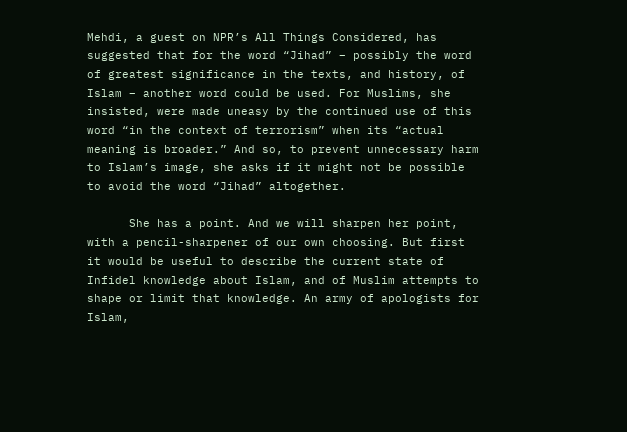Mehdi, a guest on NPR’s All Things Considered, has suggested that for the word “Jihad” – possibly the word of greatest significance in the texts, and history, of Islam – another word could be used. For Muslims, she insisted, were made uneasy by the continued use of this word “in the context of terrorism” when its “actual meaning is broader.” And so, to prevent unnecessary harm to Islam’s image, she asks if it might not be possible to avoid the word “Jihad” altogether.

      She has a point. And we will sharpen her point, with a pencil-sharpener of our own choosing. But first it would be useful to describe the current state of Infidel knowledge about Islam, and of Muslim attempts to shape or limit that knowledge. An army of apologists for Islam,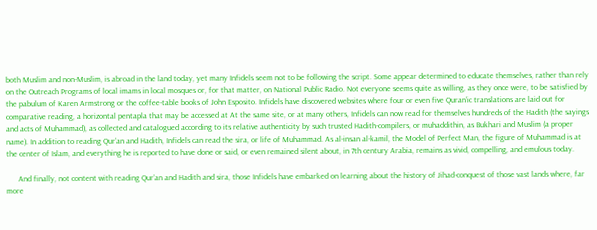both Muslim and non-Muslim, is abroad in the land today, yet many Infidels seem not to be following the script. Some appear determined to educate themselves, rather than rely on the Outreach Programs of local imams in local mosques or, for that matter, on National Public Radio. Not everyone seems quite as willing, as they once were, to be satisfied by the pabulum of Karen Armstrong or the coffee-table books of John Esposito. Infidels have discovered websites where four or even five Quran’ic translations are laid out for comparative reading, a horizontal pentapla that may be accessed at At the same site, or at many others, Infidels can now read for themselves hundreds of the Hadith (the sayings and acts of Muhammad), as collected and catalogued according to its relative authenticity by such trusted Hadith-compilers, or muhaddithin, as Bukhari and Muslim (a proper name). In addition to reading Qur’an and Hadith, Infidels can read the sira, or life of Muhammad. As al-insan al-kamil, the Model of Perfect Man, the figure of Muhammad is at the center of Islam, and everything he is reported to have done or said, or even remained silent about, in 7th century Arabia, remains as vivid, compelling, and emulous today.

      And finally, not content with reading Qur’an and Hadith and sira, those Infidels have embarked on learning about the history of Jihad-conquest of those vast lands where, far more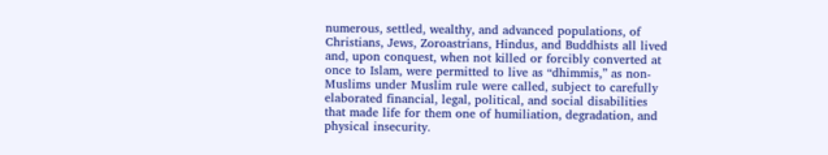numerous, settled, wealthy, and advanced populations, of Christians, Jews, Zoroastrians, Hindus, and Buddhists all lived and, upon conquest, when not killed or forcibly converted at once to Islam, were permitted to live as “dhimmis,” as non-Muslims under Muslim rule were called, subject to carefully elaborated financial, legal, political, and social disabilities that made life for them one of humiliation, degradation, and physical insecurity.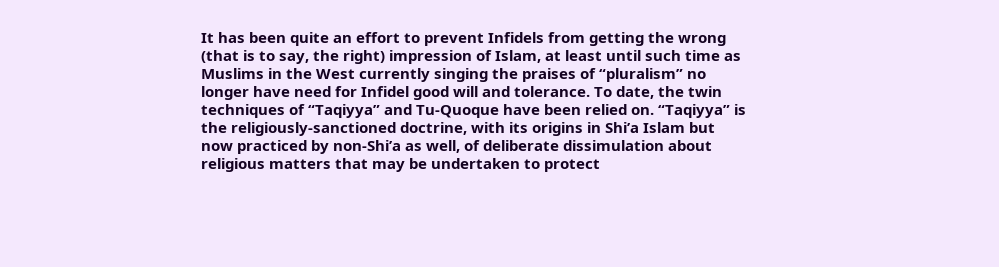It has been quite an effort to prevent Infidels from getting the wrong (that is to say, the right) impression of Islam, at least until such time as Muslims in the West currently singing the praises of “pluralism” no longer have need for Infidel good will and tolerance. To date, the twin techniques of “Taqiyya” and Tu-Quoque have been relied on. “Taqiyya” is the religiously-sanctioned doctrine, with its origins in Shi’a Islam but now practiced by non-Shi’a as well, of deliberate dissimulation about religious matters that may be undertaken to protect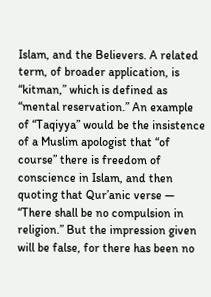Islam, and the Believers. A related term, of broader application, is “kitman,” which is defined as “mental reservation.” An example of “Taqiyya” would be the insistence of a Muslim apologist that “of course” there is freedom of conscience in Islam, and then quoting that Qur’anic verse — “There shall be no compulsion in religion.” But the impression given will be false, for there has been no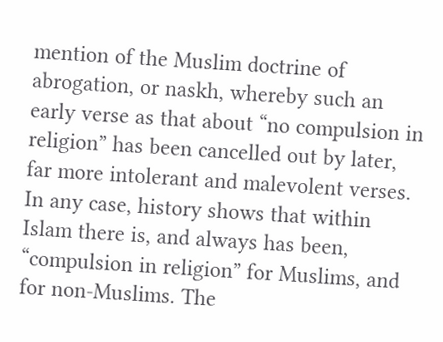mention of the Muslim doctrine of abrogation, or naskh, whereby such an early verse as that about “no compulsion in religion” has been cancelled out by later, far more intolerant and malevolent verses. In any case, history shows that within Islam there is, and always has been, “compulsion in religion” for Muslims, and for non-Muslims. The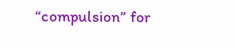“compulsion” for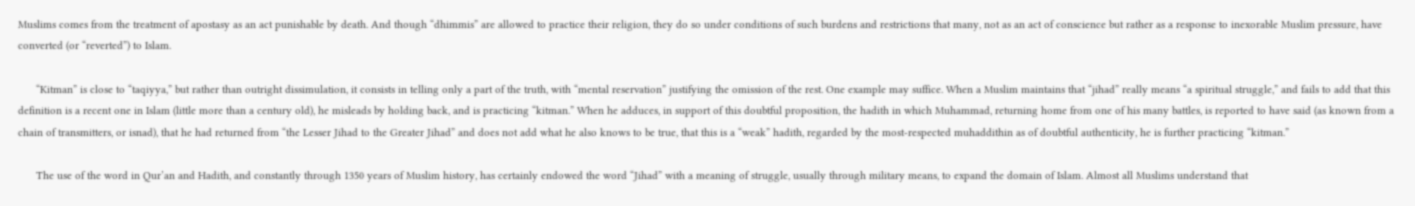Muslims comes from the treatment of apostasy as an act punishable by death. And though “dhimmis” are allowed to practice their religion, they do so under conditions of such burdens and restrictions that many, not as an act of conscience but rather as a response to inexorable Muslim pressure, have converted (or “reverted”) to Islam.

      “Kitman” is close to “taqiyya,” but rather than outright dissimulation, it consists in telling only a part of the truth, with “mental reservation” justifying the omission of the rest. One example may suffice. When a Muslim maintains that “jihad” really means “a spiritual struggle,” and fails to add that this definition is a recent one in Islam (little more than a century old), he misleads by holding back, and is practicing “kitman.” When he adduces, in support of this doubtful proposition, the hadith in which Muhammad, returning home from one of his many battles, is reported to have said (as known from a chain of transmitters, or isnad), that he had returned from “the Lesser Jihad to the Greater Jihad” and does not add what he also knows to be true, that this is a “weak” hadith, regarded by the most-respected muhaddithin as of doubtful authenticity, he is further practicing “kitman.”

      The use of the word in Qur’an and Hadith, and constantly through 1350 years of Muslim history, has certainly endowed the word “Jihad” with a meaning of struggle, usually through military means, to expand the domain of Islam. Almost all Muslims understand that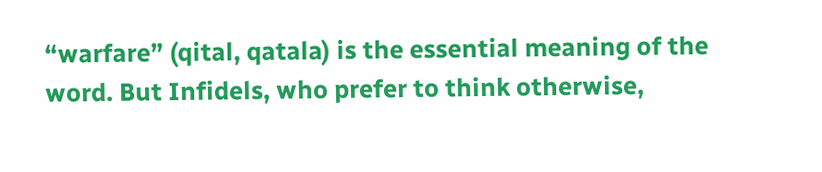“warfare” (qital, qatala) is the essential meaning of the word. But Infidels, who prefer to think otherwise,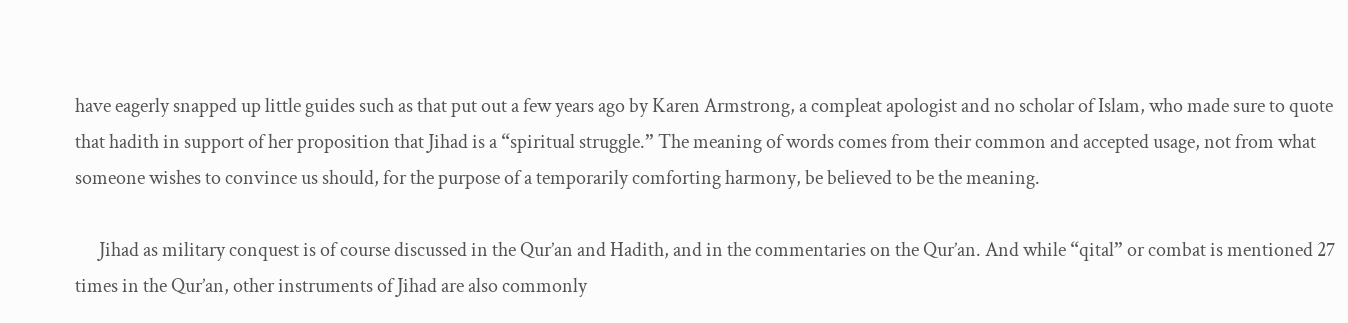have eagerly snapped up little guides such as that put out a few years ago by Karen Armstrong, a compleat apologist and no scholar of Islam, who made sure to quote that hadith in support of her proposition that Jihad is a “spiritual struggle.” The meaning of words comes from their common and accepted usage, not from what someone wishes to convince us should, for the purpose of a temporarily comforting harmony, be believed to be the meaning.

      Jihad as military conquest is of course discussed in the Qur’an and Hadith, and in the commentaries on the Qur’an. And while “qital” or combat is mentioned 27 times in the Qur’an, other instruments of Jihad are also commonly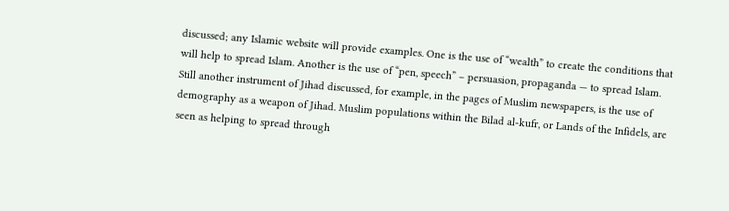discussed; any Islamic website will provide examples. One is the use of “wealth” to create the conditions that will help to spread Islam. Another is the use of “pen, speech” – persuasion, propaganda — to spread Islam. Still another instrument of Jihad discussed, for example, in the pages of Muslim newspapers, is the use of demography as a weapon of Jihad. Muslim populations within the Bilad al-kufr, or Lands of the Infidels, are seen as helping to spread through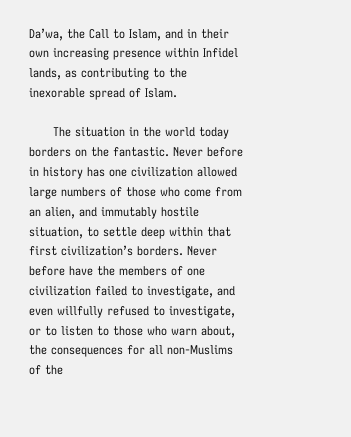Da’wa, the Call to Islam, and in their own increasing presence within Infidel lands, as contributing to the inexorable spread of Islam.

      The situation in the world today borders on the fantastic. Never before in history has one civilization allowed large numbers of those who come from an alien, and immutably hostile situation, to settle deep within that first civilization’s borders. Never before have the members of one civilization failed to investigate, and even willfully refused to investigate, or to listen to those who warn about, the consequences for all non-Muslims of the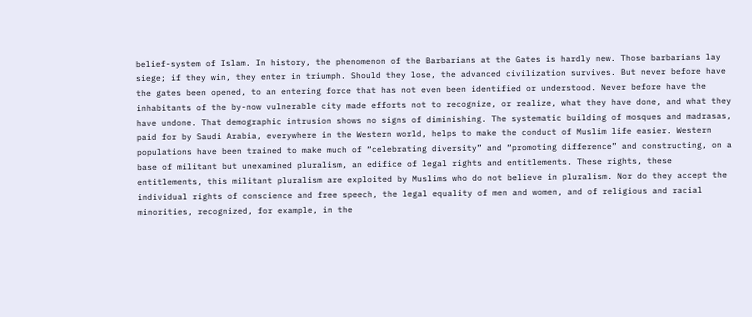belief-system of Islam. In history, the phenomenon of the Barbarians at the Gates is hardly new. Those barbarians lay siege; if they win, they enter in triumph. Should they lose, the advanced civilization survives. But never before have the gates been opened, to an entering force that has not even been identified or understood. Never before have the inhabitants of the by-now vulnerable city made efforts not to recognize, or realize, what they have done, and what they have undone. That demographic intrusion shows no signs of diminishing. The systematic building of mosques and madrasas, paid for by Saudi Arabia, everywhere in the Western world, helps to make the conduct of Muslim life easier. Western populations have been trained to make much of “celebrating diversity” and “promoting difference” and constructing, on a base of militant but unexamined pluralism, an edifice of legal rights and entitlements. These rights, these entitlements, this militant pluralism are exploited by Muslims who do not believe in pluralism. Nor do they accept the individual rights of conscience and free speech, the legal equality of men and women, and of religious and racial minorities, recognized, for example, in the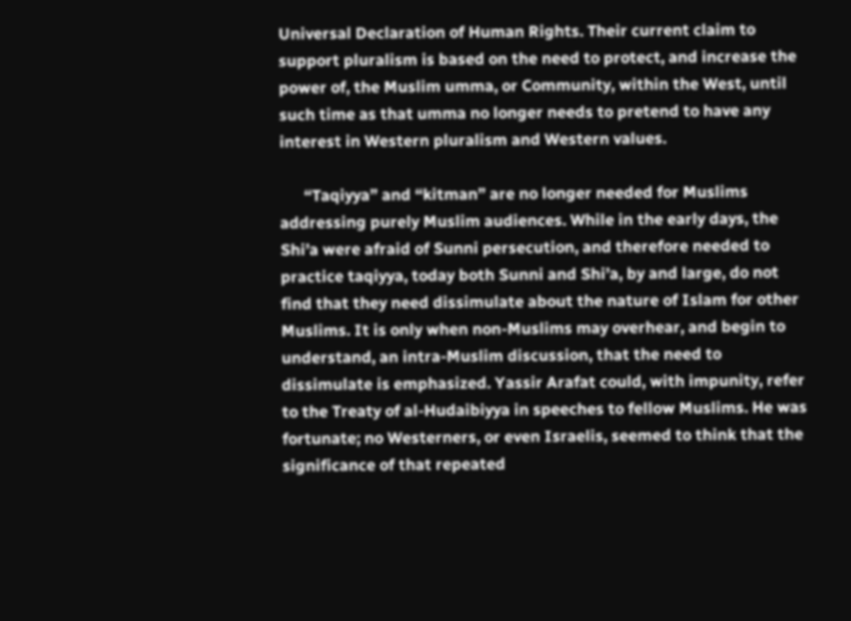Universal Declaration of Human Rights. Their current claim to support pluralism is based on the need to protect, and increase the power of, the Muslim umma, or Community, within the West, until such time as that umma no longer needs to pretend to have any interest in Western pluralism and Western values.

      “Taqiyya” and “kitman” are no longer needed for Muslims addressing purely Muslim audiences. While in the early days, the Shi’a were afraid of Sunni persecution, and therefore needed to practice taqiyya, today both Sunni and Shi’a, by and large, do not find that they need dissimulate about the nature of Islam for other Muslims. It is only when non-Muslims may overhear, and begin to understand, an intra-Muslim discussion, that the need to dissimulate is emphasized. Yassir Arafat could, with impunity, refer to the Treaty of al-Hudaibiyya in speeches to fellow Muslims. He was fortunate; no Westerners, or even Israelis, seemed to think that the significance of that repeated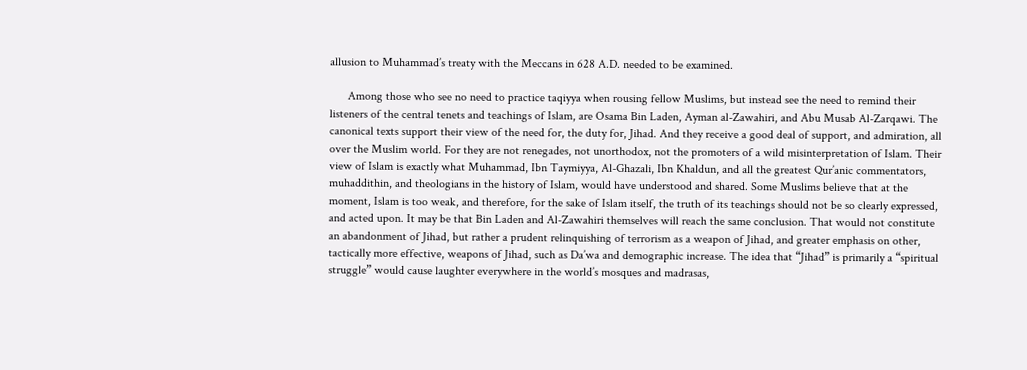allusion to Muhammad’s treaty with the Meccans in 628 A.D. needed to be examined.

      Among those who see no need to practice taqiyya when rousing fellow Muslims, but instead see the need to remind their listeners of the central tenets and teachings of Islam, are Osama Bin Laden, Ayman al-Zawahiri, and Abu Musab Al-Zarqawi. The canonical texts support their view of the need for, the duty for, Jihad. And they receive a good deal of support, and admiration, all over the Muslim world. For they are not renegades, not unorthodox, not the promoters of a wild misinterpretation of Islam. Their view of Islam is exactly what Muhammad, Ibn Taymiyya, Al-Ghazali, Ibn Khaldun, and all the greatest Qur’anic commentators, muhaddithin, and theologians in the history of Islam, would have understood and shared. Some Muslims believe that at the moment, Islam is too weak, and therefore, for the sake of Islam itself, the truth of its teachings should not be so clearly expressed, and acted upon. It may be that Bin Laden and Al-Zawahiri themselves will reach the same conclusion. That would not constitute an abandonment of Jihad, but rather a prudent relinquishing of terrorism as a weapon of Jihad, and greater emphasis on other, tactically more effective, weapons of Jihad, such as Da’wa and demographic increase. The idea that “Jihad” is primarily a “spiritual struggle” would cause laughter everywhere in the world’s mosques and madrasas,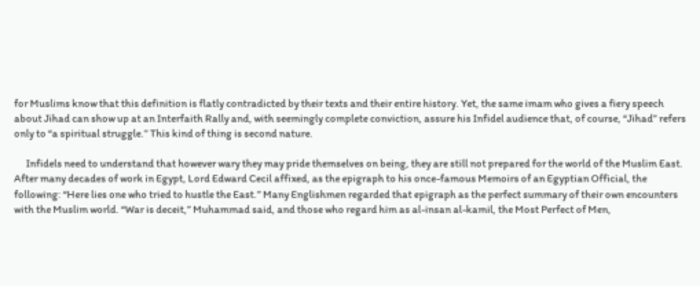for Muslims know that this definition is flatly contradicted by their texts and their entire history. Yet, the same imam who gives a fiery speech about Jihad can show up at an Interfaith Rally and, with seemingly complete conviction, assure his Infidel audience that, of course, “Jihad” refers only to “a spiritual struggle.” This kind of thing is second nature.

      Infidels need to understand that however wary they may pride themselves on being, they are still not prepared for the world of the Muslim East. After many decades of work in Egypt, Lord Edward Cecil affixed, as the epigraph to his once-famous Memoirs of an Egyptian Official, the following: “Here lies one who tried to hustle the East.” Many Englishmen regarded that epigraph as the perfect summary of their own encounters with the Muslim world. “War is deceit,” Muhammad said, and those who regard him as al-insan al-kamil, the Most Perfect of Men,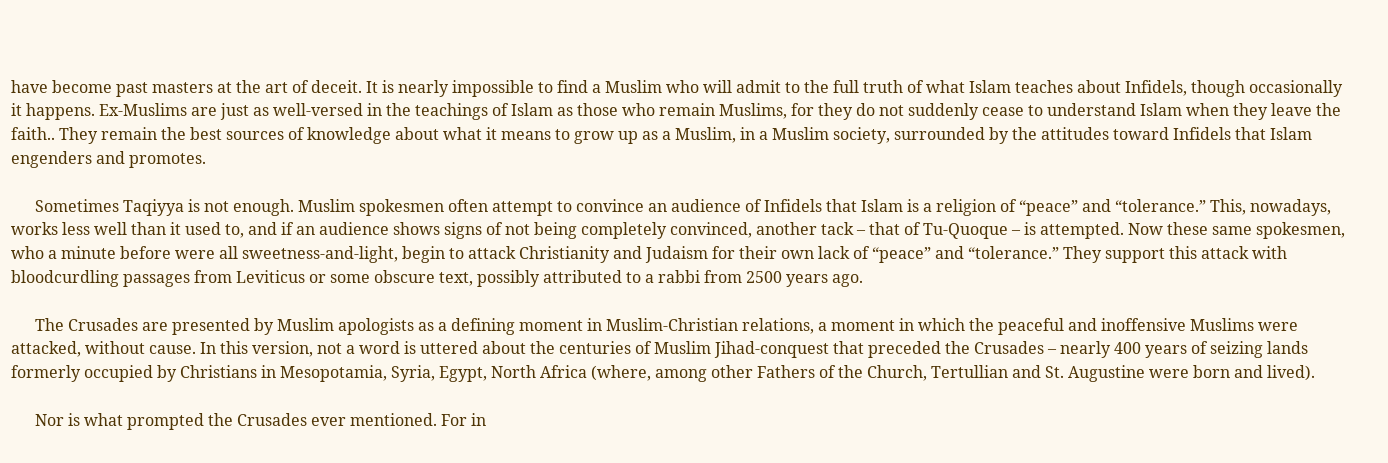have become past masters at the art of deceit. It is nearly impossible to find a Muslim who will admit to the full truth of what Islam teaches about Infidels, though occasionally it happens. Ex-Muslims are just as well-versed in the teachings of Islam as those who remain Muslims, for they do not suddenly cease to understand Islam when they leave the faith.. They remain the best sources of knowledge about what it means to grow up as a Muslim, in a Muslim society, surrounded by the attitudes toward Infidels that Islam engenders and promotes.

      Sometimes Taqiyya is not enough. Muslim spokesmen often attempt to convince an audience of Infidels that Islam is a religion of “peace” and “tolerance.” This, nowadays, works less well than it used to, and if an audience shows signs of not being completely convinced, another tack – that of Tu-Quoque – is attempted. Now these same spokesmen, who a minute before were all sweetness-and-light, begin to attack Christianity and Judaism for their own lack of “peace” and “tolerance.” They support this attack with bloodcurdling passages from Leviticus or some obscure text, possibly attributed to a rabbi from 2500 years ago.

      The Crusades are presented by Muslim apologists as a defining moment in Muslim-Christian relations, a moment in which the peaceful and inoffensive Muslims were attacked, without cause. In this version, not a word is uttered about the centuries of Muslim Jihad-conquest that preceded the Crusades – nearly 400 years of seizing lands formerly occupied by Christians in Mesopotamia, Syria, Egypt, North Africa (where, among other Fathers of the Church, Tertullian and St. Augustine were born and lived).

      Nor is what prompted the Crusades ever mentioned. For in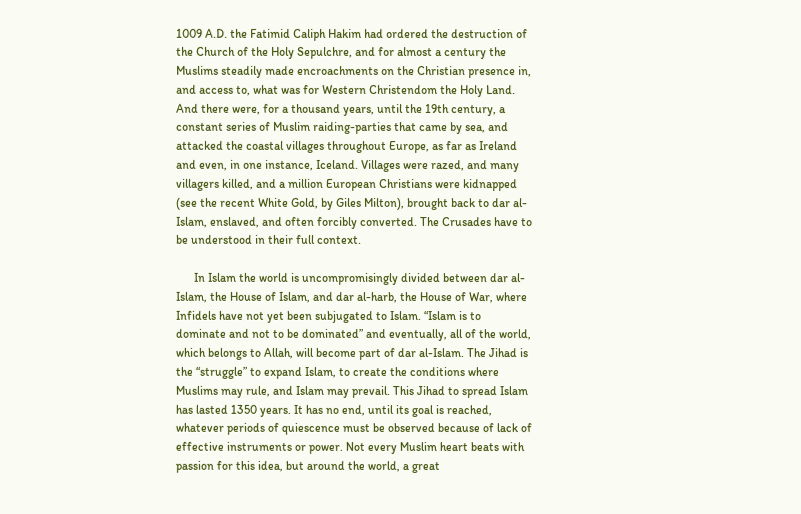1009 A.D. the Fatimid Caliph Hakim had ordered the destruction of the Church of the Holy Sepulchre, and for almost a century the Muslims steadily made encroachments on the Christian presence in, and access to, what was for Western Christendom the Holy Land. And there were, for a thousand years, until the 19th century, a constant series of Muslim raiding-parties that came by sea, and attacked the coastal villages throughout Europe, as far as Ireland and even, in one instance, Iceland. Villages were razed, and many villagers killed, and a million European Christians were kidnapped (see the recent White Gold, by Giles Milton), brought back to dar al-Islam, enslaved, and often forcibly converted. The Crusades have to be understood in their full context.

      In Islam the world is uncompromisingly divided between dar al-Islam, the House of Islam, and dar al-harb, the House of War, where Infidels have not yet been subjugated to Islam. “Islam is to dominate and not to be dominated” and eventually, all of the world, which belongs to Allah, will become part of dar al-Islam. The Jihad is the “struggle” to expand Islam, to create the conditions where Muslims may rule, and Islam may prevail. This Jihad to spread Islam has lasted 1350 years. It has no end, until its goal is reached, whatever periods of quiescence must be observed because of lack of effective instruments or power. Not every Muslim heart beats with passion for this idea, but around the world, a great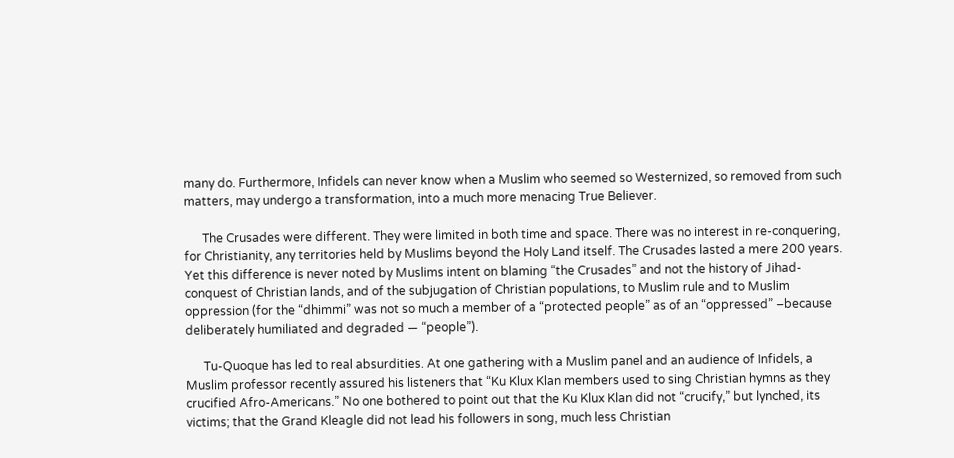many do. Furthermore, Infidels can never know when a Muslim who seemed so Westernized, so removed from such matters, may undergo a transformation, into a much more menacing True Believer.

      The Crusades were different. They were limited in both time and space. There was no interest in re-conquering, for Christianity, any territories held by Muslims beyond the Holy Land itself. The Crusades lasted a mere 200 years. Yet this difference is never noted by Muslims intent on blaming “the Crusades” and not the history of Jihad-conquest of Christian lands, and of the subjugation of Christian populations, to Muslim rule and to Muslim oppression (for the “dhimmi” was not so much a member of a “protected people” as of an “oppressed” –because deliberately humiliated and degraded — “people”).

      Tu-Quoque has led to real absurdities. At one gathering with a Muslim panel and an audience of Infidels, a Muslim professor recently assured his listeners that “Ku Klux Klan members used to sing Christian hymns as they crucified Afro-Americans.” No one bothered to point out that the Ku Klux Klan did not “crucify,” but lynched, its victims; that the Grand Kleagle did not lead his followers in song, much less Christian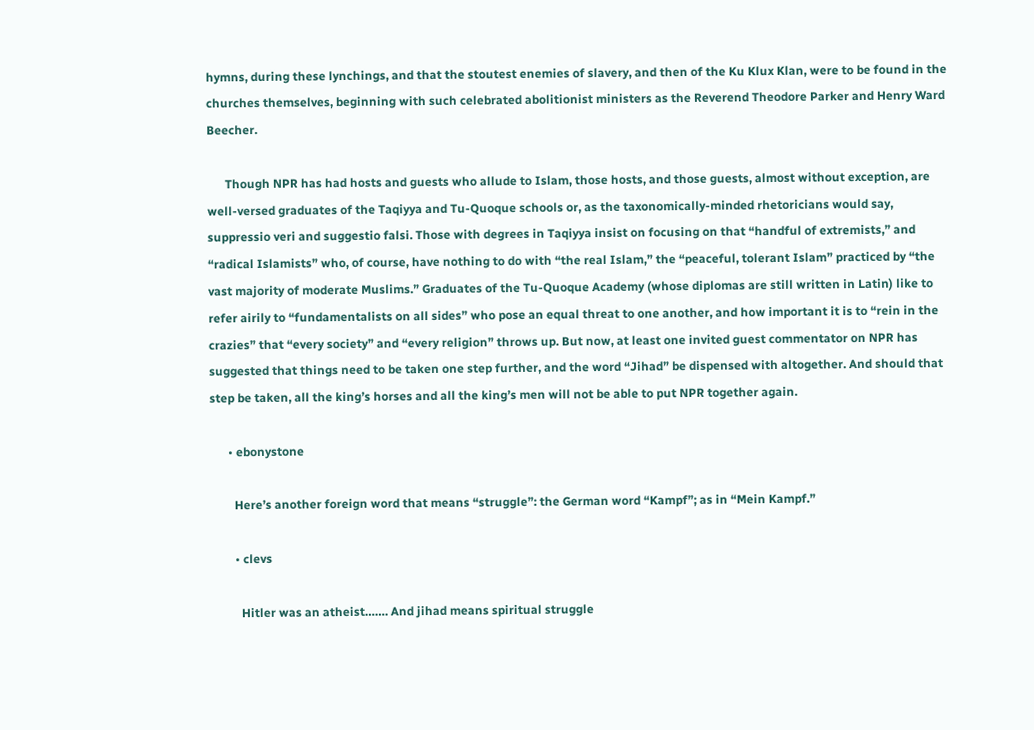hymns, during these lynchings, and that the stoutest enemies of slavery, and then of the Ku Klux Klan, were to be found in the churches themselves, beginning with such celebrated abolitionist ministers as the Reverend Theodore Parker and Henry Ward Beecher.

      Though NPR has had hosts and guests who allude to Islam, those hosts, and those guests, almost without exception, are well-versed graduates of the Taqiyya and Tu-Quoque schools or, as the taxonomically-minded rhetoricians would say, suppressio veri and suggestio falsi. Those with degrees in Taqiyya insist on focusing on that “handful of extremists,” and “radical Islamists” who, of course, have nothing to do with “the real Islam,” the “peaceful, tolerant Islam” practiced by “the vast majority of moderate Muslims.” Graduates of the Tu-Quoque Academy (whose diplomas are still written in Latin) like to refer airily to “fundamentalists on all sides” who pose an equal threat to one another, and how important it is to “rein in the crazies” that “every society” and “every religion” throws up. But now, at least one invited guest commentator on NPR has suggested that things need to be taken one step further, and the word “Jihad” be dispensed with altogether. And should that step be taken, all the king’s horses and all the king’s men will not be able to put NPR together again.

      • ebonystone

        Here’s another foreign word that means “struggle”: the German word “Kampf”; as in “Mein Kampf.”

        • clevs

          Hitler was an atheist……. And jihad means spiritual struggle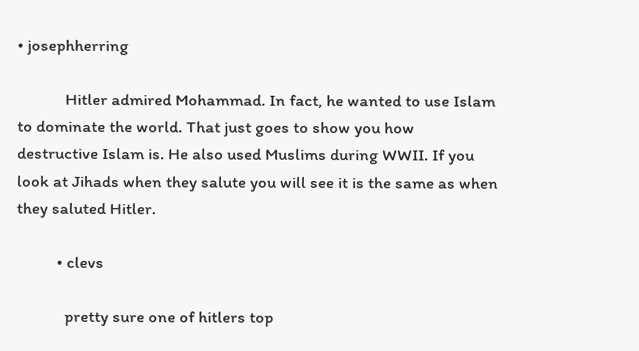• josephherring

            Hitler admired Mohammad. In fact, he wanted to use Islam to dominate the world. That just goes to show you how destructive Islam is. He also used Muslims during WWII. If you look at Jihads when they salute you will see it is the same as when they saluted Hitler.

          • clevs

            pretty sure one of hitlers top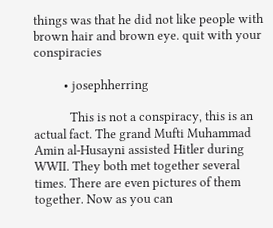things was that he did not like people with brown hair and brown eye. quit with your conspiracies

          • josephherring

            This is not a conspiracy, this is an actual fact. The grand Mufti Muhammad Amin al-Husayni assisted Hitler during WWII. They both met together several times. There are even pictures of them together. Now as you can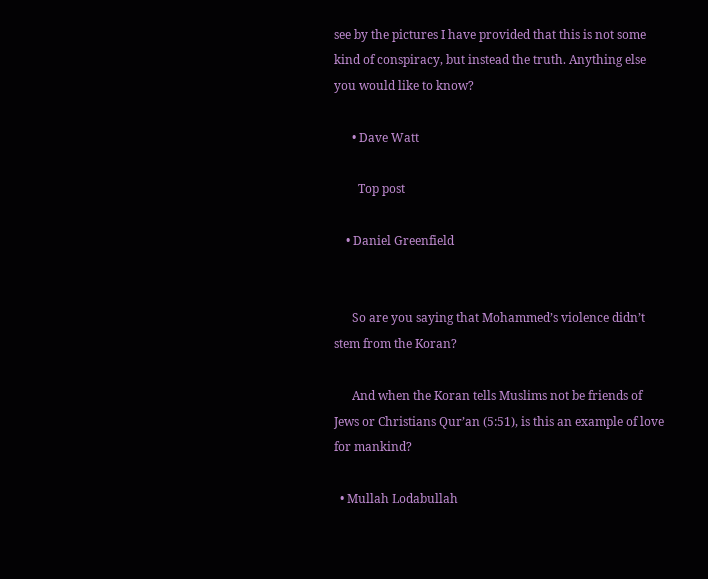see by the pictures I have provided that this is not some kind of conspiracy, but instead the truth. Anything else you would like to know?

      • Dave Watt

        Top post

    • Daniel Greenfield


      So are you saying that Mohammed’s violence didn’t stem from the Koran?

      And when the Koran tells Muslims not be friends of Jews or Christians Qur’an (5:51), is this an example of love for mankind?

  • Mullah Lodabullah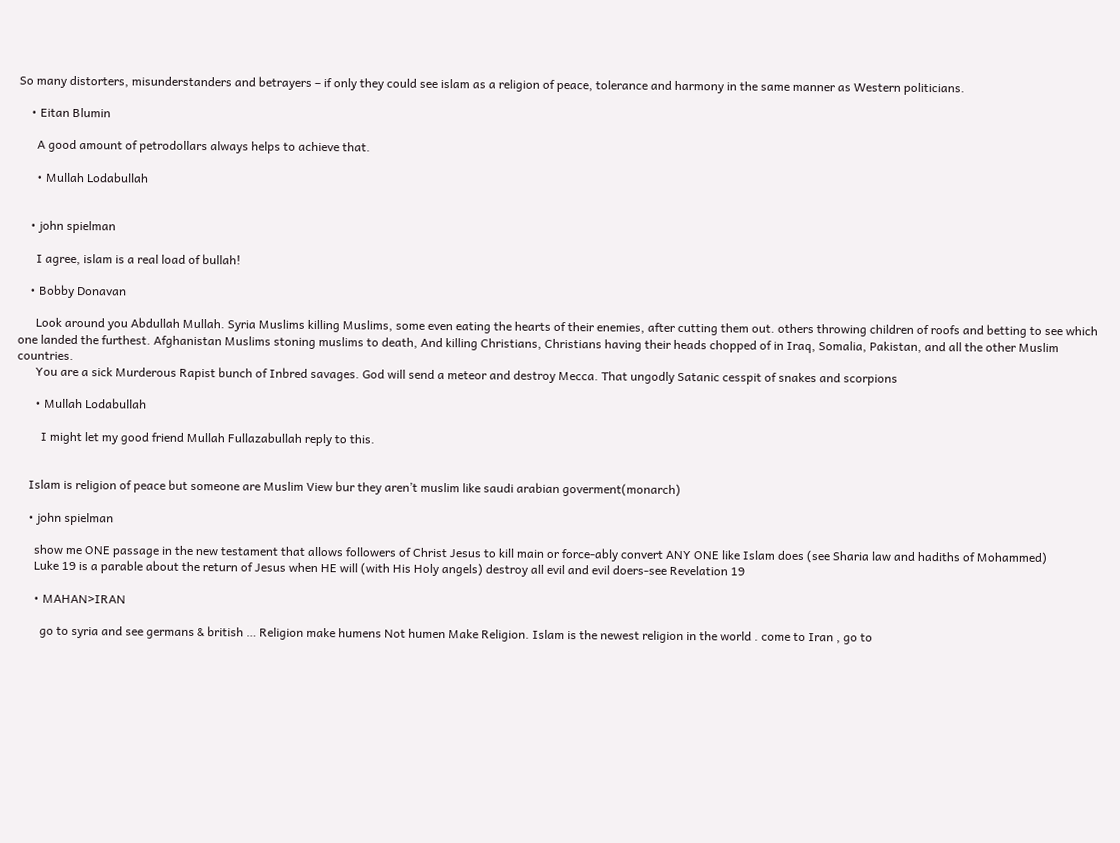So many distorters, misunderstanders and betrayers – if only they could see islam as a religion of peace, tolerance and harmony in the same manner as Western politicians.

    • Eitan Blumin

      A good amount of petrodollars always helps to achieve that.

      • Mullah Lodabullah


    • john spielman

      I agree, islam is a real load of bullah!

    • Bobby Donavan

      Look around you Abdullah Mullah. Syria Muslims killing Muslims, some even eating the hearts of their enemies, after cutting them out. others throwing children of roofs and betting to see which one landed the furthest. Afghanistan Muslims stoning muslims to death, And killing Christians, Christians having their heads chopped of in Iraq, Somalia, Pakistan, and all the other Muslim countries.
      You are a sick Murderous Rapist bunch of Inbred savages. God will send a meteor and destroy Mecca. That ungodly Satanic cesspit of snakes and scorpions

      • Mullah Lodabullah

        I might let my good friend Mullah Fullazabullah reply to this.


    Islam is religion of peace but someone are Muslim View bur they aren’t muslim like saudi arabian goverment(monarch)

    • john spielman

      show me ONE passage in the new testament that allows followers of Christ Jesus to kill main or force-ably convert ANY ONE like Islam does (see Sharia law and hadiths of Mohammed)
      Luke 19 is a parable about the return of Jesus when HE will (with His Holy angels) destroy all evil and evil doers-see Revelation 19

      • MAHAN>IRAN

        go to syria and see germans & british … Religion make humens Not humen Make Religion. Islam is the newest religion in the world . come to Iran , go to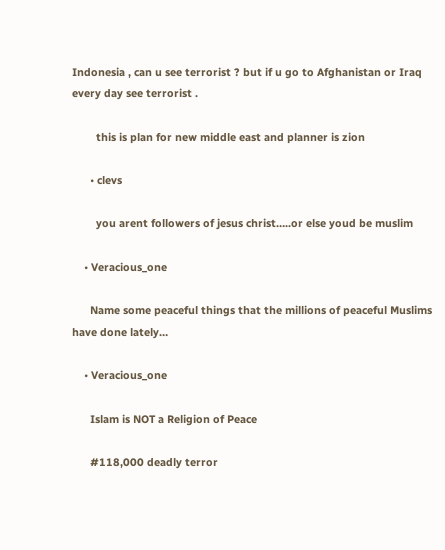Indonesia , can u see terrorist ? but if u go to Afghanistan or Iraq every day see terrorist .

        this is plan for new middle east and planner is zion

      • clevs

        you arent followers of jesus christ…..or else youd be muslim

    • Veracious_one

      Name some peaceful things that the millions of peaceful Muslims have done lately…

    • Veracious_one

      Islam is NOT a Religion of Peace

      #118,000 deadly terror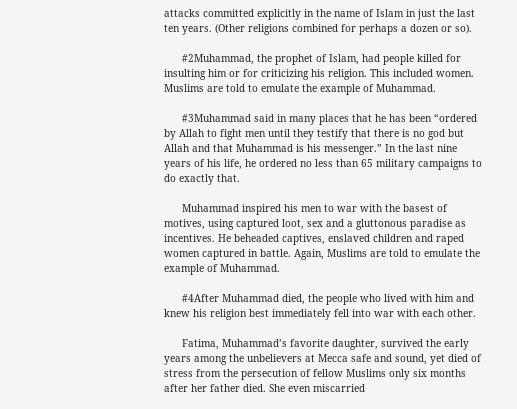attacks committed explicitly in the name of Islam in just the last ten years. (Other religions combined for perhaps a dozen or so).

      #2Muhammad, the prophet of Islam, had people killed for insulting him or for criticizing his religion. This included women. Muslims are told to emulate the example of Muhammad.

      #3Muhammad said in many places that he has been “ordered by Allah to fight men until they testify that there is no god but Allah and that Muhammad is his messenger.” In the last nine years of his life, he ordered no less than 65 military campaigns to do exactly that.

      Muhammad inspired his men to war with the basest of motives, using captured loot, sex and a gluttonous paradise as incentives. He beheaded captives, enslaved children and raped women captured in battle. Again, Muslims are told to emulate the example of Muhammad.

      #4After Muhammad died, the people who lived with him and knew his religion best immediately fell into war with each other.

      Fatima, Muhammad’s favorite daughter, survived the early years among the unbelievers at Mecca safe and sound, yet died of stress from the persecution of fellow Muslims only six months after her father died. She even miscarried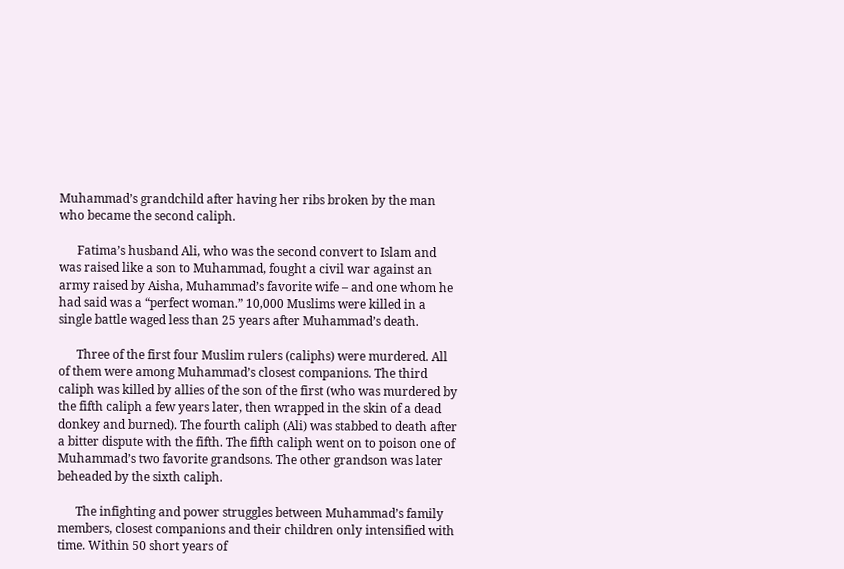Muhammad’s grandchild after having her ribs broken by the man who became the second caliph.

      Fatima’s husband Ali, who was the second convert to Islam and was raised like a son to Muhammad, fought a civil war against an army raised by Aisha, Muhammad’s favorite wife – and one whom he had said was a “perfect woman.” 10,000 Muslims were killed in a single battle waged less than 25 years after Muhammad’s death.

      Three of the first four Muslim rulers (caliphs) were murdered. All of them were among Muhammad’s closest companions. The third caliph was killed by allies of the son of the first (who was murdered by the fifth caliph a few years later, then wrapped in the skin of a dead donkey and burned). The fourth caliph (Ali) was stabbed to death after a bitter dispute with the fifth. The fifth caliph went on to poison one of Muhammad’s two favorite grandsons. The other grandson was later beheaded by the sixth caliph.

      The infighting and power struggles between Muhammad’s family members, closest companions and their children only intensified with time. Within 50 short years of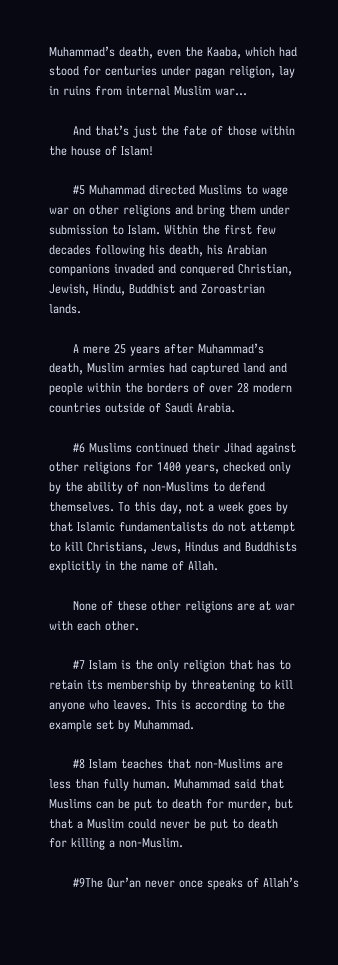Muhammad’s death, even the Kaaba, which had stood for centuries under pagan religion, lay in ruins from internal Muslim war…

      And that’s just the fate of those within the house of Islam!

      #5 Muhammad directed Muslims to wage war on other religions and bring them under submission to Islam. Within the first few decades following his death, his Arabian companions invaded and conquered Christian, Jewish, Hindu, Buddhist and Zoroastrian lands.

      A mere 25 years after Muhammad’s death, Muslim armies had captured land and people within the borders of over 28 modern countries outside of Saudi Arabia.

      #6 Muslims continued their Jihad against other religions for 1400 years, checked only by the ability of non-Muslims to defend themselves. To this day, not a week goes by that Islamic fundamentalists do not attempt to kill Christians, Jews, Hindus and Buddhists explicitly in the name of Allah.

      None of these other religions are at war with each other.

      #7 Islam is the only religion that has to retain its membership by threatening to kill anyone who leaves. This is according to the example set by Muhammad.

      #8 Islam teaches that non-Muslims are less than fully human. Muhammad said that Muslims can be put to death for murder, but that a Muslim could never be put to death for killing a non-Muslim.

      #9The Qur’an never once speaks of Allah’s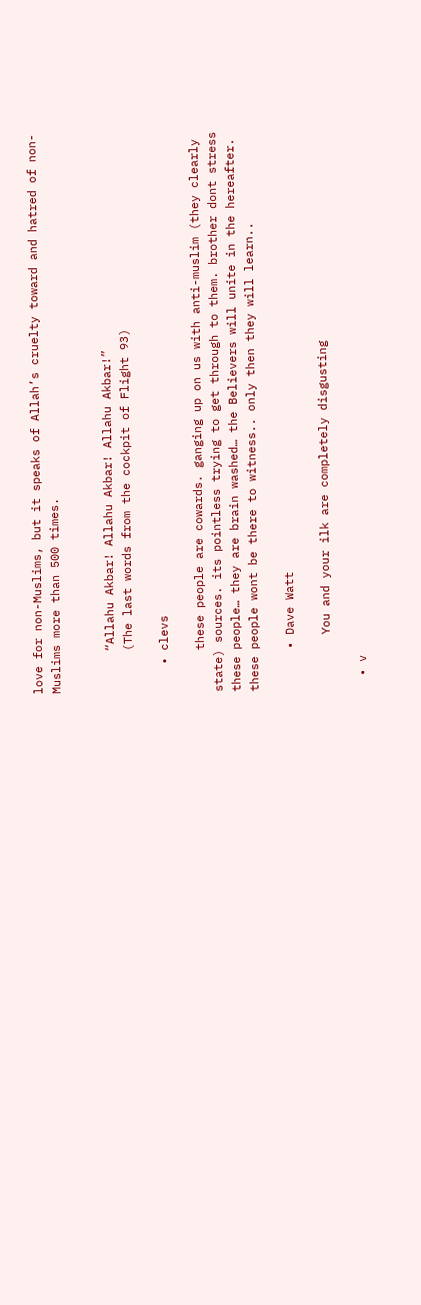love for non-Muslims, but it speaks of Allah’s cruelty toward and hatred of non-Muslims more than 500 times.


      “Allahu Akbar! Allahu Akbar! Allahu Akbar!”
      (The last words from the cockpit of Flight 93)

    • clevs

      these people are cowards. ganging up on us with anti-muslim (they clearly state) sources. its pointless trying to get through to them. brother dont stress these people… they are brain washed… the Believers will unite in the hereafter. these people wont be there to witness.. only then they will learn..

      • Dave Watt

        You and your ilk are completely disgusting

  • v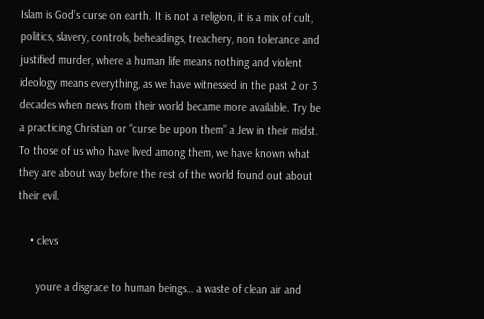Islam is God’s curse on earth. It is not a religion, it is a mix of cult, politics, slavery, controls, beheadings, treachery, non tolerance and justified murder, where a human life means nothing and violent ideology means everything, as we have witnessed in the past 2 or 3 decades when news from their world became more available. Try be a practicing Christian or “curse be upon them” a Jew in their midst. To those of us who have lived among them, we have known what they are about way before the rest of the world found out about their evil.

    • clevs

      youre a disgrace to human beings… a waste of clean air and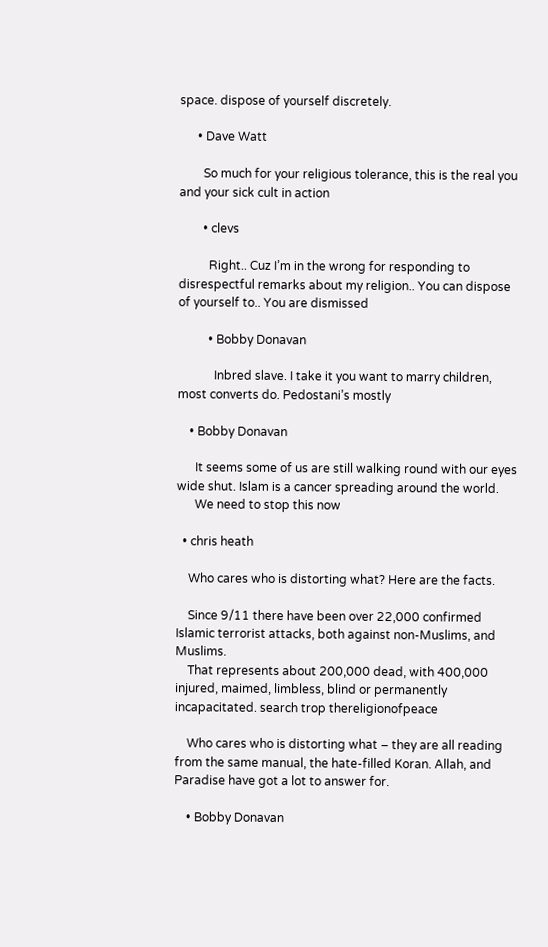space. dispose of yourself discretely.

      • Dave Watt

        So much for your religious tolerance, this is the real you and your sick cult in action

        • clevs

          Right.. Cuz I’m in the wrong for responding to disrespectful remarks about my religion.. You can dispose of yourself to.. You are dismissed

          • Bobby Donavan

            Inbred slave. I take it you want to marry children, most converts do. Pedostani’s mostly

    • Bobby Donavan

      It seems some of us are still walking round with our eyes wide shut. Islam is a cancer spreading around the world.
      We need to stop this now

  • chris heath

    Who cares who is distorting what? Here are the facts.

    Since 9/11 there have been over 22,000 confirmed Islamic terrorist attacks, both against non-Muslims, and Muslims.
    That represents about 200,000 dead, with 400,000 injured, maimed, limbless, blind or permanently incapacitated. search trop thereligionofpeace

    Who cares who is distorting what – they are all reading from the same manual, the hate-filled Koran. Allah, and Paradise have got a lot to answer for.

    • Bobby Donavan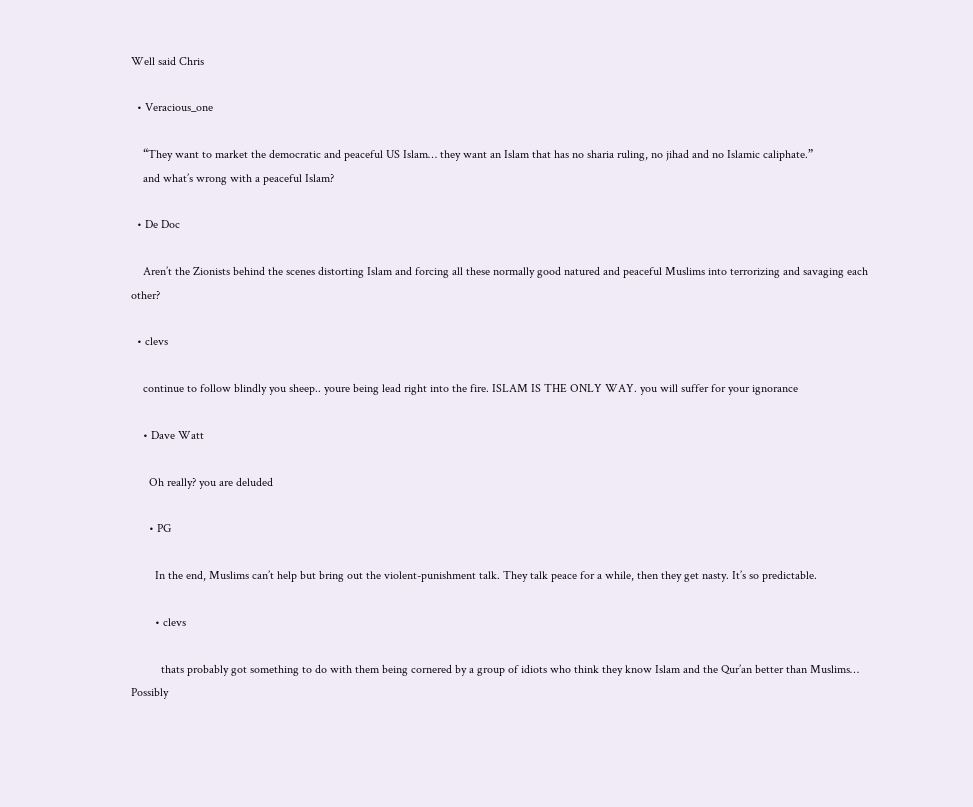Well said Chris

  • Veracious_one

    “They want to market the democratic and peaceful US Islam… they want an Islam that has no sharia ruling, no jihad and no Islamic caliphate.”
    and what’s wrong with a peaceful Islam?

  • De Doc

    Aren’t the Zionists behind the scenes distorting Islam and forcing all these normally good natured and peaceful Muslims into terrorizing and savaging each other?

  • clevs

    continue to follow blindly you sheep.. youre being lead right into the fire. ISLAM IS THE ONLY WAY. you will suffer for your ignorance

    • Dave Watt

      Oh really? you are deluded

      • PG

        In the end, Muslims can’t help but bring out the violent-punishment talk. They talk peace for a while, then they get nasty. It’s so predictable.

        • clevs

          thats probably got something to do with them being cornered by a group of idiots who think they know Islam and the Qur’an better than Muslims… Possibly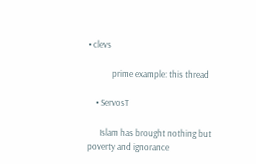• clevs

            prime example: this thread

    • ServosT

      Islam has brought nothing but poverty and ignorance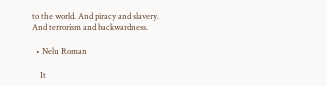to the world. And piracy and slavery. And terrorism and backwardness.

  • Nelu Roman

    It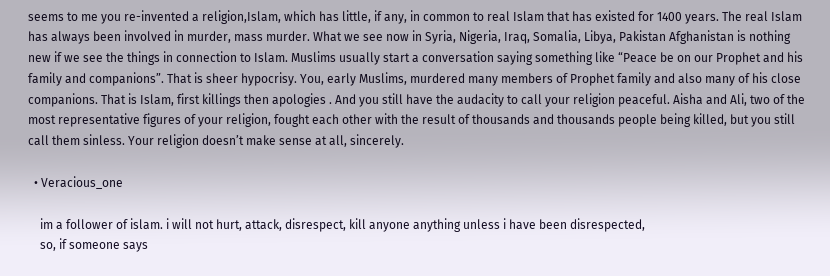seems to me you re-invented a religion,Islam, which has little, if any, in common to real Islam that has existed for 1400 years. The real Islam has always been involved in murder, mass murder. What we see now in Syria, Nigeria, Iraq, Somalia, Libya, Pakistan Afghanistan is nothing new if we see the things in connection to Islam. Muslims usually start a conversation saying something like “Peace be on our Prophet and his family and companions”. That is sheer hypocrisy. You, early Muslims, murdered many members of Prophet family and also many of his close companions. That is Islam, first killings then apologies . And you still have the audacity to call your religion peaceful. Aisha and Ali, two of the most representative figures of your religion, fought each other with the result of thousands and thousands people being killed, but you still call them sinless. Your religion doesn’t make sense at all, sincerely.

  • Veracious_one

    im a follower of islam. i will not hurt, attack, disrespect, kill anyone anything unless i have been disrespected,
    so, if someone says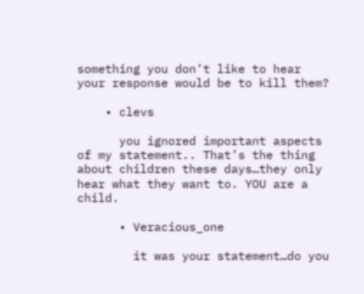something you don’t like to hear your response would be to kill them?

    • clevs

      you ignored important aspects of my statement.. That’s the thing about children these days…they only hear what they want to. YOU are a child.

      • Veracious_one

        it was your statement…do you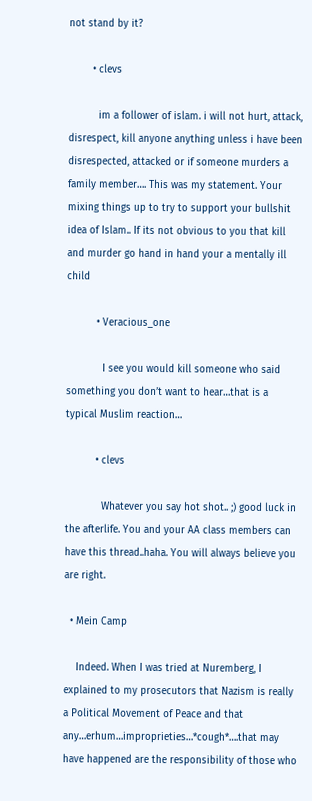not stand by it?

        • clevs

          im a follower of islam. i will not hurt, attack, disrespect, kill anyone anything unless i have been disrespected, attacked or if someone murders a family member…. This was my statement. Your mixing things up to try to support your bullshit idea of Islam.. If its not obvious to you that kill and murder go hand in hand your a mentally ill child

          • Veracious_one

            I see you would kill someone who said something you don’t want to hear…that is a typical Muslim reaction…

          • clevs

            Whatever you say hot shot.. ;) good luck in the afterlife. You and your AA class members can have this thread..haha. You will always believe you are right.

  • Mein Camp

    Indeed. When I was tried at Nuremberg, I explained to my prosecutors that Nazism is really a Political Movement of Peace and that any…erhum…improprieties…*cough*….that may have happened are the responsibility of those who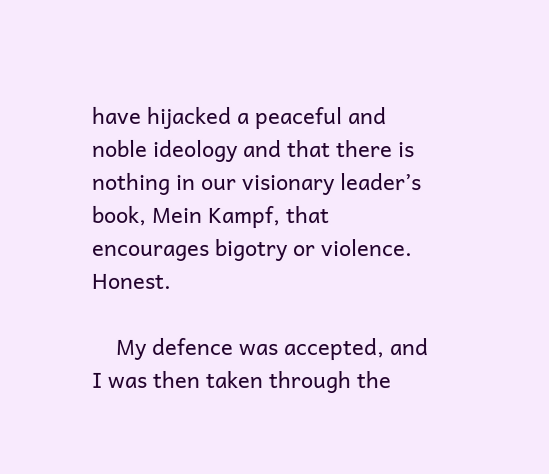have hijacked a peaceful and noble ideology and that there is nothing in our visionary leader’s book, Mein Kampf, that encourages bigotry or violence. Honest.

    My defence was accepted, and I was then taken through the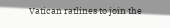Vatican ratlines to join the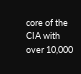core of the CIA with over 10,000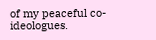of my peaceful co-ideologues.